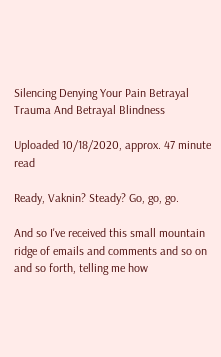Silencing Denying Your Pain Betrayal Trauma And Betrayal Blindness

Uploaded 10/18/2020, approx. 47 minute read

Ready, Vaknin? Steady? Go, go, go.

And so I've received this small mountain ridge of emails and comments and so on and so forth, telling me how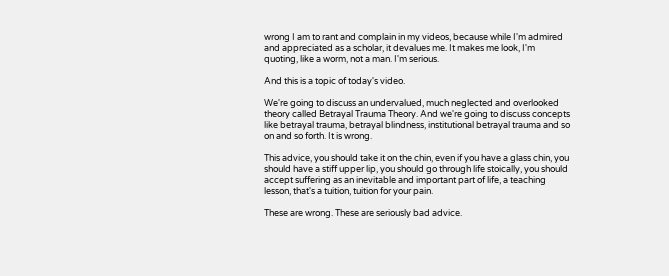wrong I am to rant and complain in my videos, because while I'm admired and appreciated as a scholar, it devalues me. It makes me look, I'm quoting, like a worm, not a man. I'm serious.

And this is a topic of today's video.

We're going to discuss an undervalued, much neglected and overlooked theory called Betrayal Trauma Theory. And we're going to discuss concepts like betrayal trauma, betrayal blindness, institutional betrayal trauma and so on and so forth. It is wrong.

This advice, you should take it on the chin, even if you have a glass chin, you should have a stiff upper lip, you should go through life stoically, you should accept suffering as an inevitable and important part of life, a teaching lesson, that's a tuition, tuition for your pain.

These are wrong. These are seriously bad advice.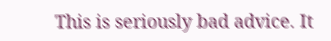This is seriously bad advice. It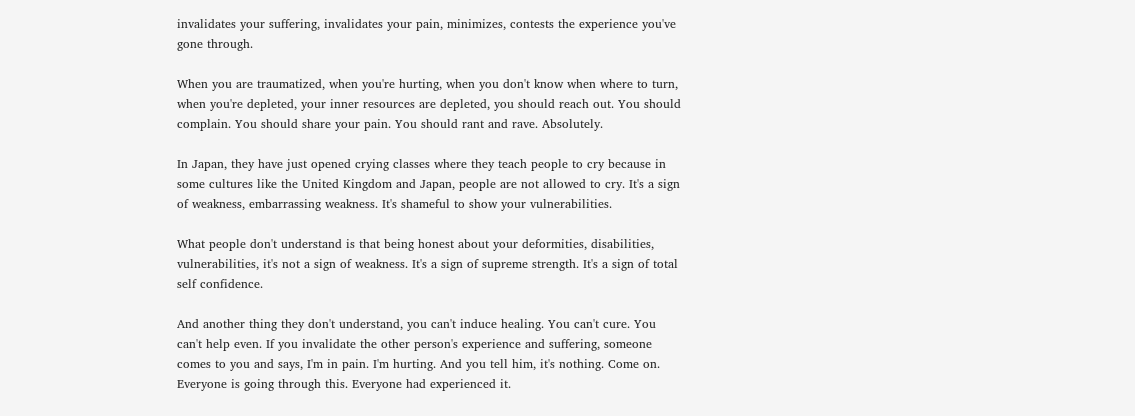invalidates your suffering, invalidates your pain, minimizes, contests the experience you've gone through.

When you are traumatized, when you're hurting, when you don't know when where to turn, when you're depleted, your inner resources are depleted, you should reach out. You should complain. You should share your pain. You should rant and rave. Absolutely.

In Japan, they have just opened crying classes where they teach people to cry because in some cultures like the United Kingdom and Japan, people are not allowed to cry. It's a sign of weakness, embarrassing weakness. It's shameful to show your vulnerabilities.

What people don't understand is that being honest about your deformities, disabilities, vulnerabilities, it's not a sign of weakness. It's a sign of supreme strength. It's a sign of total self confidence.

And another thing they don't understand, you can't induce healing. You can't cure. You can't help even. If you invalidate the other person's experience and suffering, someone comes to you and says, I'm in pain. I'm hurting. And you tell him, it's nothing. Come on. Everyone is going through this. Everyone had experienced it.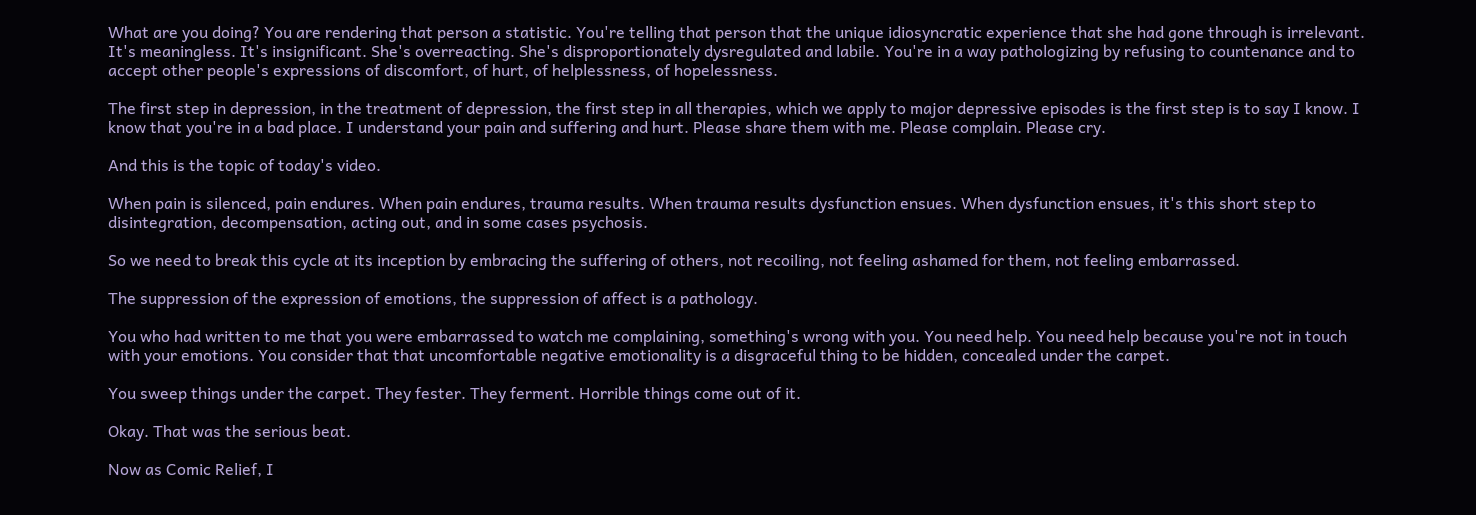What are you doing? You are rendering that person a statistic. You're telling that person that the unique idiosyncratic experience that she had gone through is irrelevant. It's meaningless. It's insignificant. She's overreacting. She's disproportionately dysregulated and labile. You're in a way pathologizing by refusing to countenance and to accept other people's expressions of discomfort, of hurt, of helplessness, of hopelessness.

The first step in depression, in the treatment of depression, the first step in all therapies, which we apply to major depressive episodes is the first step is to say I know. I know that you're in a bad place. I understand your pain and suffering and hurt. Please share them with me. Please complain. Please cry.

And this is the topic of today's video.

When pain is silenced, pain endures. When pain endures, trauma results. When trauma results dysfunction ensues. When dysfunction ensues, it's this short step to disintegration, decompensation, acting out, and in some cases psychosis.

So we need to break this cycle at its inception by embracing the suffering of others, not recoiling, not feeling ashamed for them, not feeling embarrassed.

The suppression of the expression of emotions, the suppression of affect is a pathology.

You who had written to me that you were embarrassed to watch me complaining, something's wrong with you. You need help. You need help because you're not in touch with your emotions. You consider that that uncomfortable negative emotionality is a disgraceful thing to be hidden, concealed under the carpet.

You sweep things under the carpet. They fester. They ferment. Horrible things come out of it.

Okay. That was the serious beat.

Now as Comic Relief, I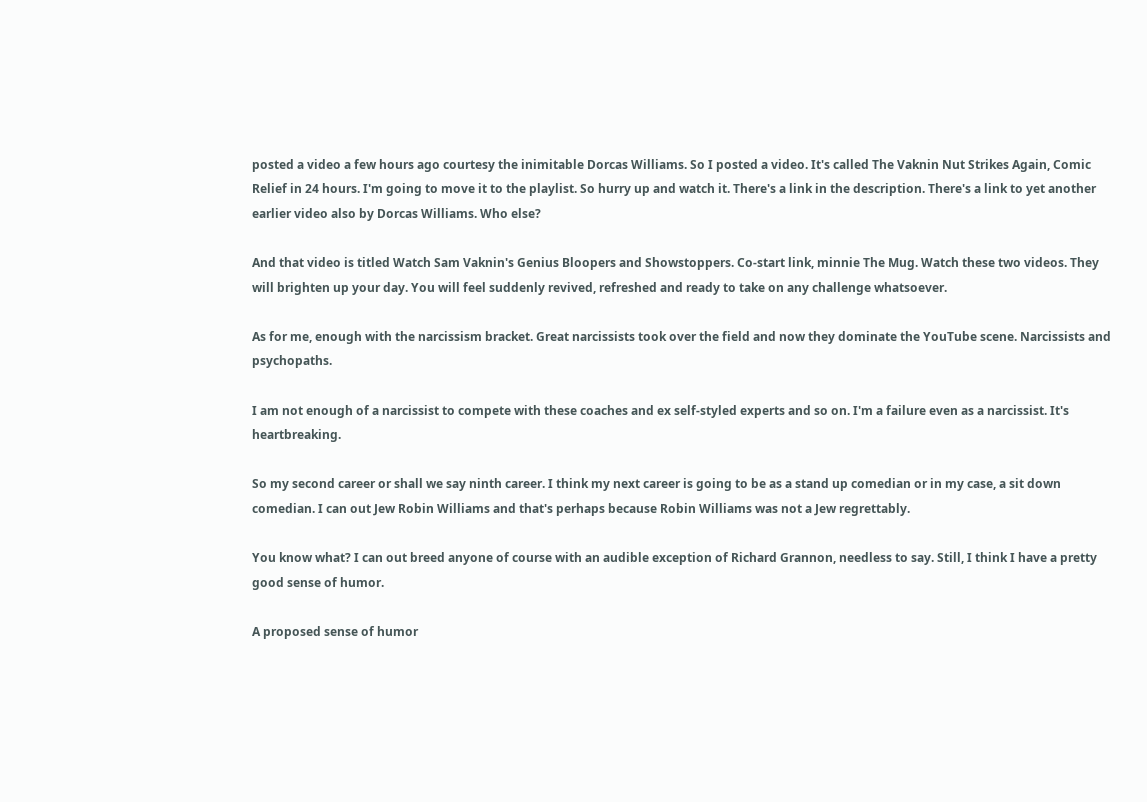posted a video a few hours ago courtesy the inimitable Dorcas Williams. So I posted a video. It's called The Vaknin Nut Strikes Again, Comic Relief in 24 hours. I'm going to move it to the playlist. So hurry up and watch it. There's a link in the description. There's a link to yet another earlier video also by Dorcas Williams. Who else?

And that video is titled Watch Sam Vaknin's Genius Bloopers and Showstoppers. Co-start link, minnie The Mug. Watch these two videos. They will brighten up your day. You will feel suddenly revived, refreshed and ready to take on any challenge whatsoever.

As for me, enough with the narcissism bracket. Great narcissists took over the field and now they dominate the YouTube scene. Narcissists and psychopaths.

I am not enough of a narcissist to compete with these coaches and ex self-styled experts and so on. I'm a failure even as a narcissist. It's heartbreaking.

So my second career or shall we say ninth career. I think my next career is going to be as a stand up comedian or in my case, a sit down comedian. I can out Jew Robin Williams and that's perhaps because Robin Williams was not a Jew regrettably.

You know what? I can out breed anyone of course with an audible exception of Richard Grannon, needless to say. Still, I think I have a pretty good sense of humor.

A proposed sense of humor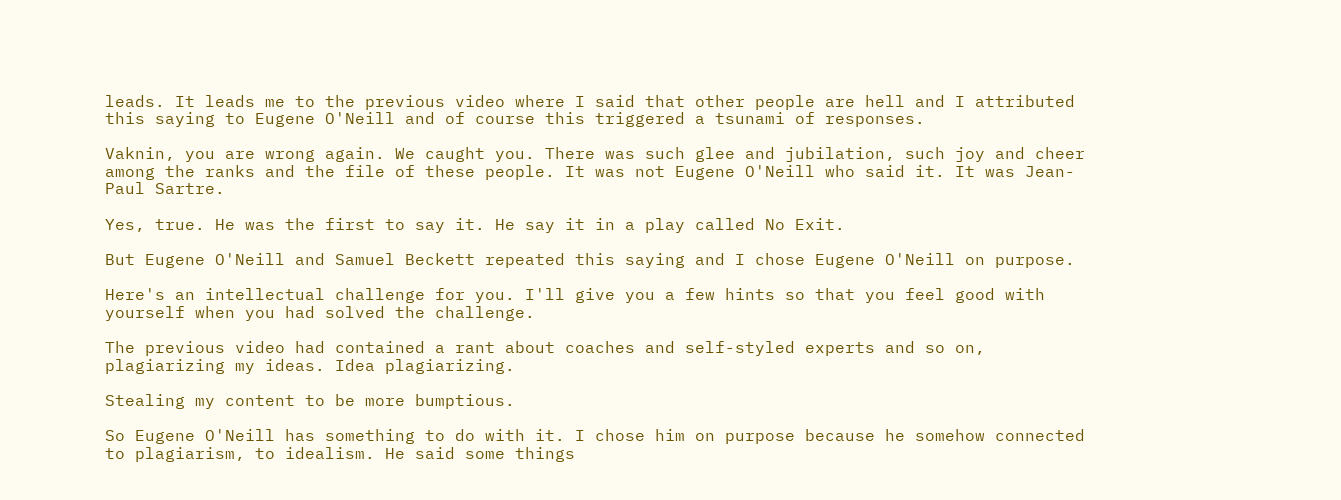leads. It leads me to the previous video where I said that other people are hell and I attributed this saying to Eugene O'Neill and of course this triggered a tsunami of responses.

Vaknin, you are wrong again. We caught you. There was such glee and jubilation, such joy and cheer among the ranks and the file of these people. It was not Eugene O'Neill who said it. It was Jean-Paul Sartre.

Yes, true. He was the first to say it. He say it in a play called No Exit.

But Eugene O'Neill and Samuel Beckett repeated this saying and I chose Eugene O'Neill on purpose.

Here's an intellectual challenge for you. I'll give you a few hints so that you feel good with yourself when you had solved the challenge.

The previous video had contained a rant about coaches and self-styled experts and so on, plagiarizing my ideas. Idea plagiarizing.

Stealing my content to be more bumptious.

So Eugene O'Neill has something to do with it. I chose him on purpose because he somehow connected to plagiarism, to idealism. He said some things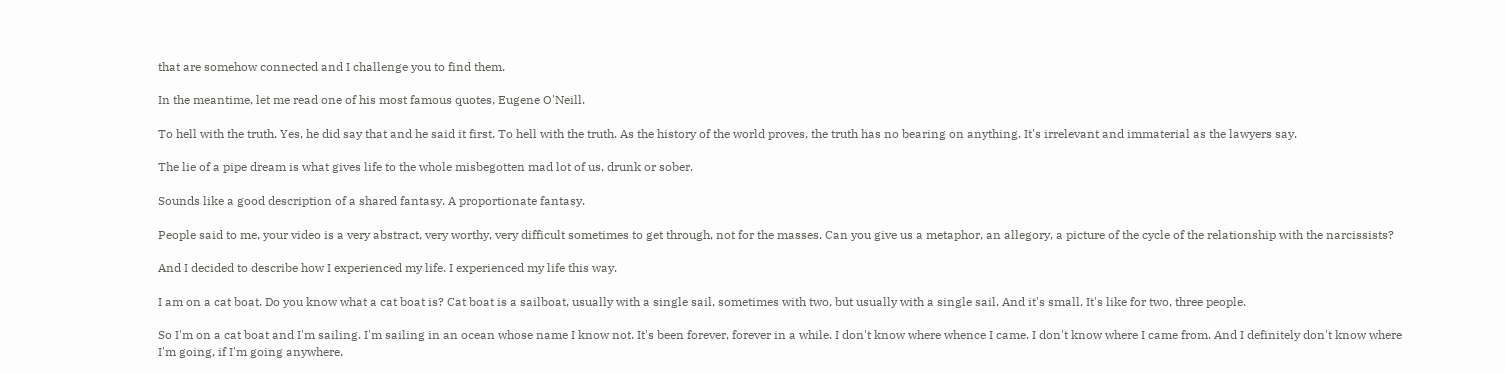that are somehow connected and I challenge you to find them.

In the meantime, let me read one of his most famous quotes, Eugene O'Neill.

To hell with the truth. Yes, he did say that and he said it first. To hell with the truth. As the history of the world proves, the truth has no bearing on anything. It's irrelevant and immaterial as the lawyers say.

The lie of a pipe dream is what gives life to the whole misbegotten mad lot of us, drunk or sober.

Sounds like a good description of a shared fantasy. A proportionate fantasy.

People said to me, your video is a very abstract, very worthy, very difficult sometimes to get through, not for the masses. Can you give us a metaphor, an allegory, a picture of the cycle of the relationship with the narcissists?

And I decided to describe how I experienced my life. I experienced my life this way.

I am on a cat boat. Do you know what a cat boat is? Cat boat is a sailboat, usually with a single sail, sometimes with two, but usually with a single sail. And it's small. It's like for two, three people.

So I'm on a cat boat and I'm sailing. I'm sailing in an ocean whose name I know not. It's been forever, forever in a while. I don't know where whence I came. I don't know where I came from. And I definitely don't know where I'm going, if I'm going anywhere.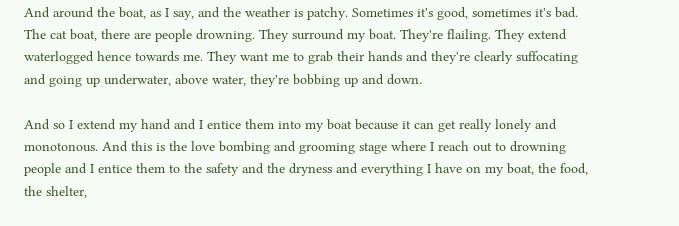And around the boat, as I say, and the weather is patchy. Sometimes it's good, sometimes it's bad. The cat boat, there are people drowning. They surround my boat. They're flailing. They extend waterlogged hence towards me. They want me to grab their hands and they're clearly suffocating and going up underwater, above water, they're bobbing up and down.

And so I extend my hand and I entice them into my boat because it can get really lonely and monotonous. And this is the love bombing and grooming stage where I reach out to drowning people and I entice them to the safety and the dryness and everything I have on my boat, the food, the shelter,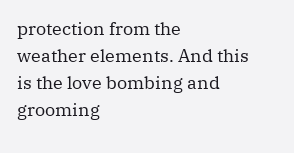protection from the weather elements. And this is the love bombing and grooming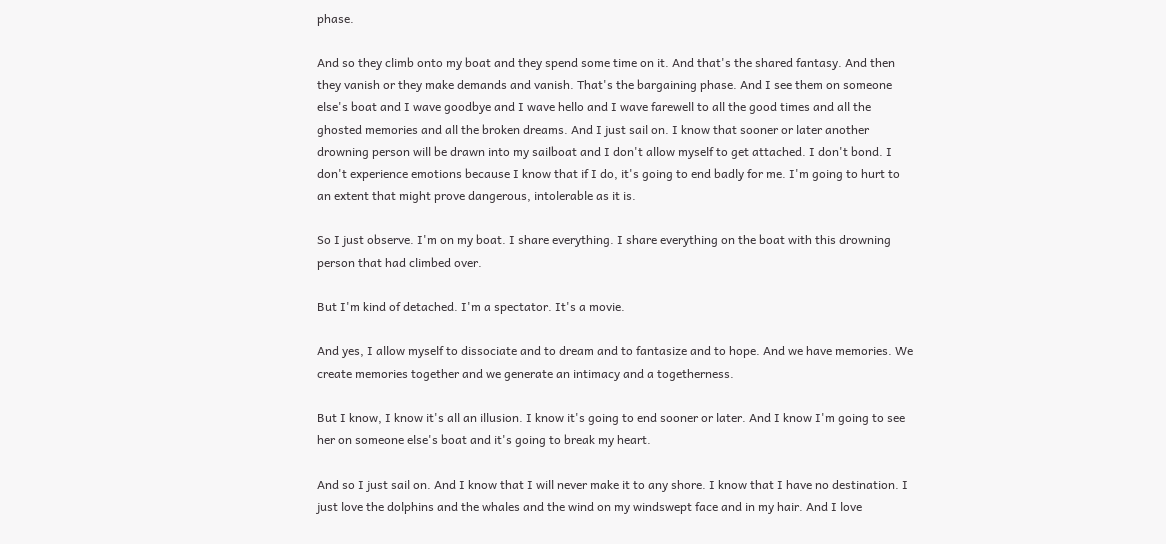phase.

And so they climb onto my boat and they spend some time on it. And that's the shared fantasy. And then they vanish or they make demands and vanish. That's the bargaining phase. And I see them on someone else's boat and I wave goodbye and I wave hello and I wave farewell to all the good times and all the ghosted memories and all the broken dreams. And I just sail on. I know that sooner or later another drowning person will be drawn into my sailboat and I don't allow myself to get attached. I don't bond. I don't experience emotions because I know that if I do, it's going to end badly for me. I'm going to hurt to an extent that might prove dangerous, intolerable as it is.

So I just observe. I'm on my boat. I share everything. I share everything on the boat with this drowning person that had climbed over.

But I'm kind of detached. I'm a spectator. It's a movie.

And yes, I allow myself to dissociate and to dream and to fantasize and to hope. And we have memories. We create memories together and we generate an intimacy and a togetherness.

But I know, I know it's all an illusion. I know it's going to end sooner or later. And I know I'm going to see her on someone else's boat and it's going to break my heart.

And so I just sail on. And I know that I will never make it to any shore. I know that I have no destination. I just love the dolphins and the whales and the wind on my windswept face and in my hair. And I love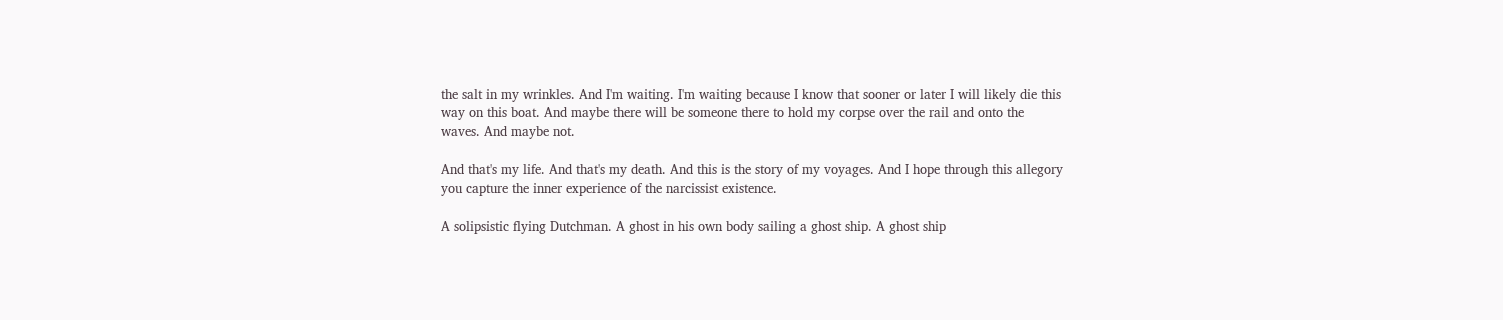the salt in my wrinkles. And I'm waiting. I'm waiting because I know that sooner or later I will likely die this way on this boat. And maybe there will be someone there to hold my corpse over the rail and onto the waves. And maybe not.

And that's my life. And that's my death. And this is the story of my voyages. And I hope through this allegory you capture the inner experience of the narcissist existence.

A solipsistic flying Dutchman. A ghost in his own body sailing a ghost ship. A ghost ship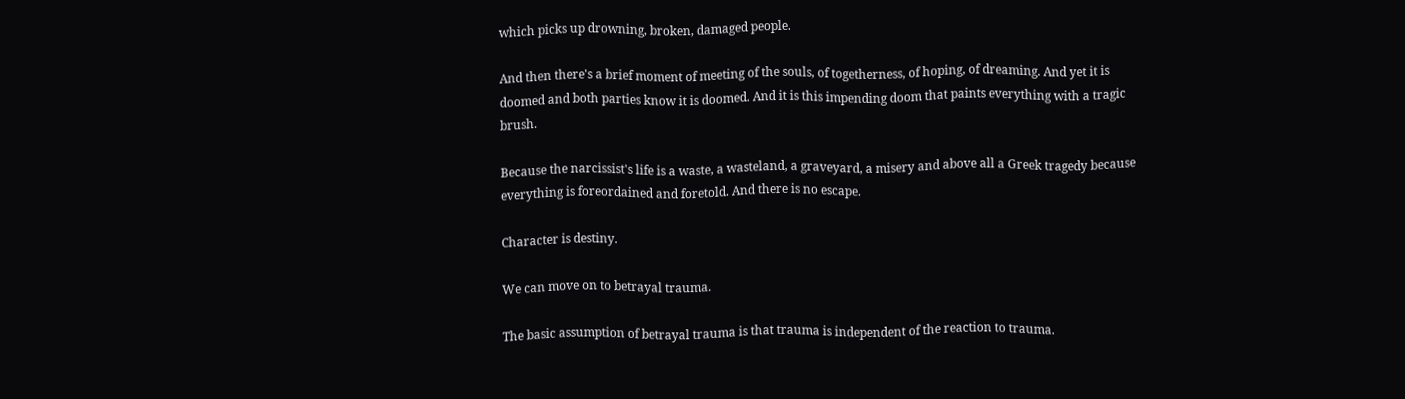which picks up drowning, broken, damaged people.

And then there's a brief moment of meeting of the souls, of togetherness, of hoping, of dreaming. And yet it is doomed and both parties know it is doomed. And it is this impending doom that paints everything with a tragic brush.

Because the narcissist's life is a waste, a wasteland, a graveyard, a misery and above all a Greek tragedy because everything is foreordained and foretold. And there is no escape.

Character is destiny.

We can move on to betrayal trauma.

The basic assumption of betrayal trauma is that trauma is independent of the reaction to trauma.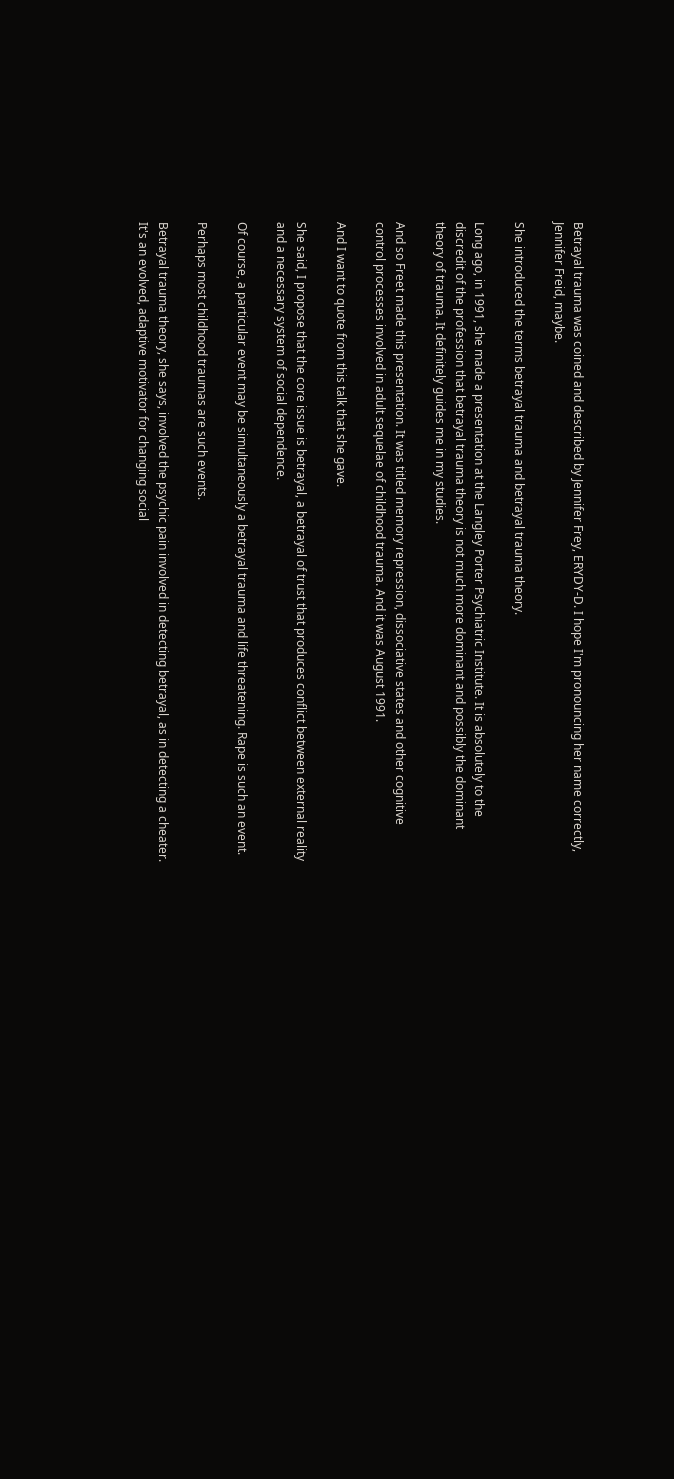Betrayal trauma was coined and described by Jennifer Frey, ERYDY-D. I hope I'm pronouncing her name correctly, Jennifer Freid, maybe.

She introduced the terms betrayal trauma and betrayal trauma theory.

Long ago, in 1991, she made a presentation at the Langley Porter Psychiatric Institute. It is absolutely to the discredit of the profession that betrayal trauma theory is not much more dominant and possibly the dominant theory of trauma. It definitely guides me in my studies.

And so Freet made this presentation. It was titled memory repression, dissociative states and other cognitive control processes involved in adult sequelae of childhood trauma. And it was August 1991.

And I want to quote from this talk that she gave.

She said, I propose that the core issue is betrayal, a betrayal of trust that produces conflict between external reality and a necessary system of social dependence.

Of course, a particular event may be simultaneously a betrayal trauma and life threatening. Rape is such an event.

Perhaps most childhood traumas are such events.

Betrayal trauma theory, she says, involved the psychic pain involved in detecting betrayal, as in detecting a cheater. It's an evolved, adaptive motivator for changing social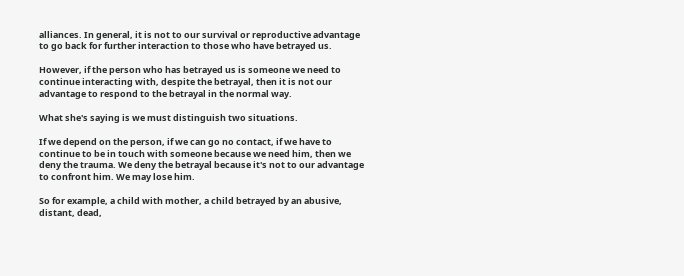alliances. In general, it is not to our survival or reproductive advantage to go back for further interaction to those who have betrayed us.

However, if the person who has betrayed us is someone we need to continue interacting with, despite the betrayal, then it is not our advantage to respond to the betrayal in the normal way.

What she's saying is we must distinguish two situations.

If we depend on the person, if we can go no contact, if we have to continue to be in touch with someone because we need him, then we deny the trauma. We deny the betrayal because it's not to our advantage to confront him. We may lose him.

So for example, a child with mother, a child betrayed by an abusive, distant, dead,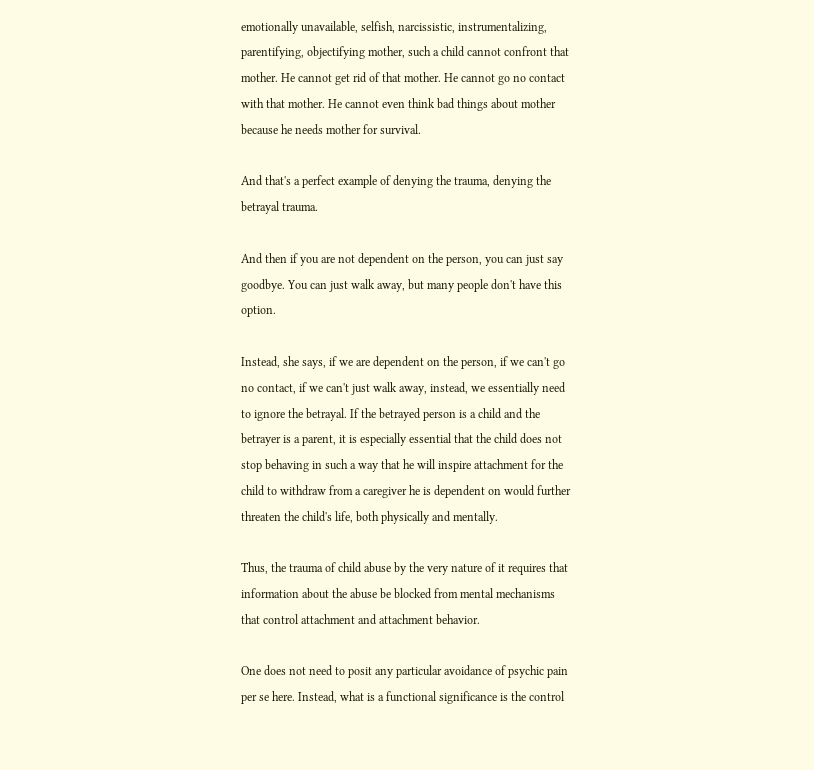emotionally unavailable, selfish, narcissistic, instrumentalizing, parentifying, objectifying mother, such a child cannot confront that mother. He cannot get rid of that mother. He cannot go no contact with that mother. He cannot even think bad things about mother because he needs mother for survival.

And that's a perfect example of denying the trauma, denying the betrayal trauma.

And then if you are not dependent on the person, you can just say goodbye. You can just walk away, but many people don't have this option.

Instead, she says, if we are dependent on the person, if we can't go no contact, if we can't just walk away, instead, we essentially need to ignore the betrayal. If the betrayed person is a child and the betrayer is a parent, it is especially essential that the child does not stop behaving in such a way that he will inspire attachment for the child to withdraw from a caregiver he is dependent on would further threaten the child's life, both physically and mentally.

Thus, the trauma of child abuse by the very nature of it requires that information about the abuse be blocked from mental mechanisms that control attachment and attachment behavior.

One does not need to posit any particular avoidance of psychic pain per se here. Instead, what is a functional significance is the control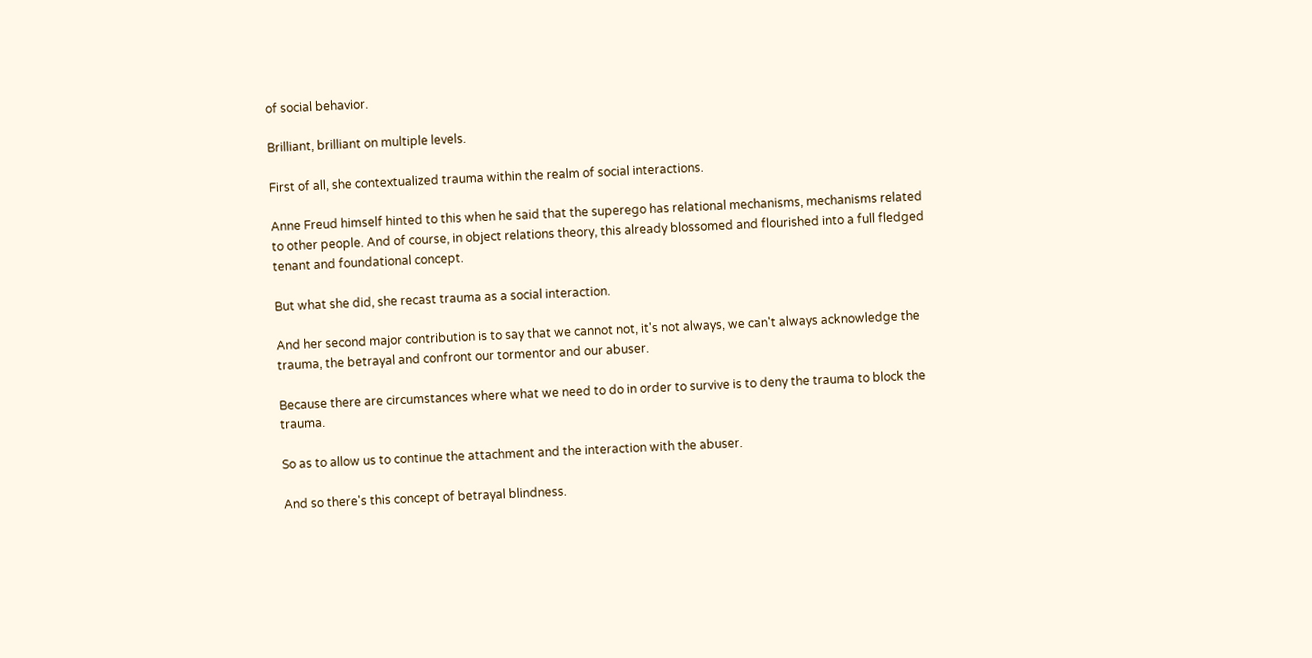of social behavior.

Brilliant, brilliant on multiple levels.

First of all, she contextualized trauma within the realm of social interactions.

Anne Freud himself hinted to this when he said that the superego has relational mechanisms, mechanisms related to other people. And of course, in object relations theory, this already blossomed and flourished into a full fledged tenant and foundational concept.

But what she did, she recast trauma as a social interaction.

And her second major contribution is to say that we cannot not, it's not always, we can't always acknowledge the trauma, the betrayal and confront our tormentor and our abuser.

Because there are circumstances where what we need to do in order to survive is to deny the trauma to block the trauma.

So as to allow us to continue the attachment and the interaction with the abuser.

And so there's this concept of betrayal blindness.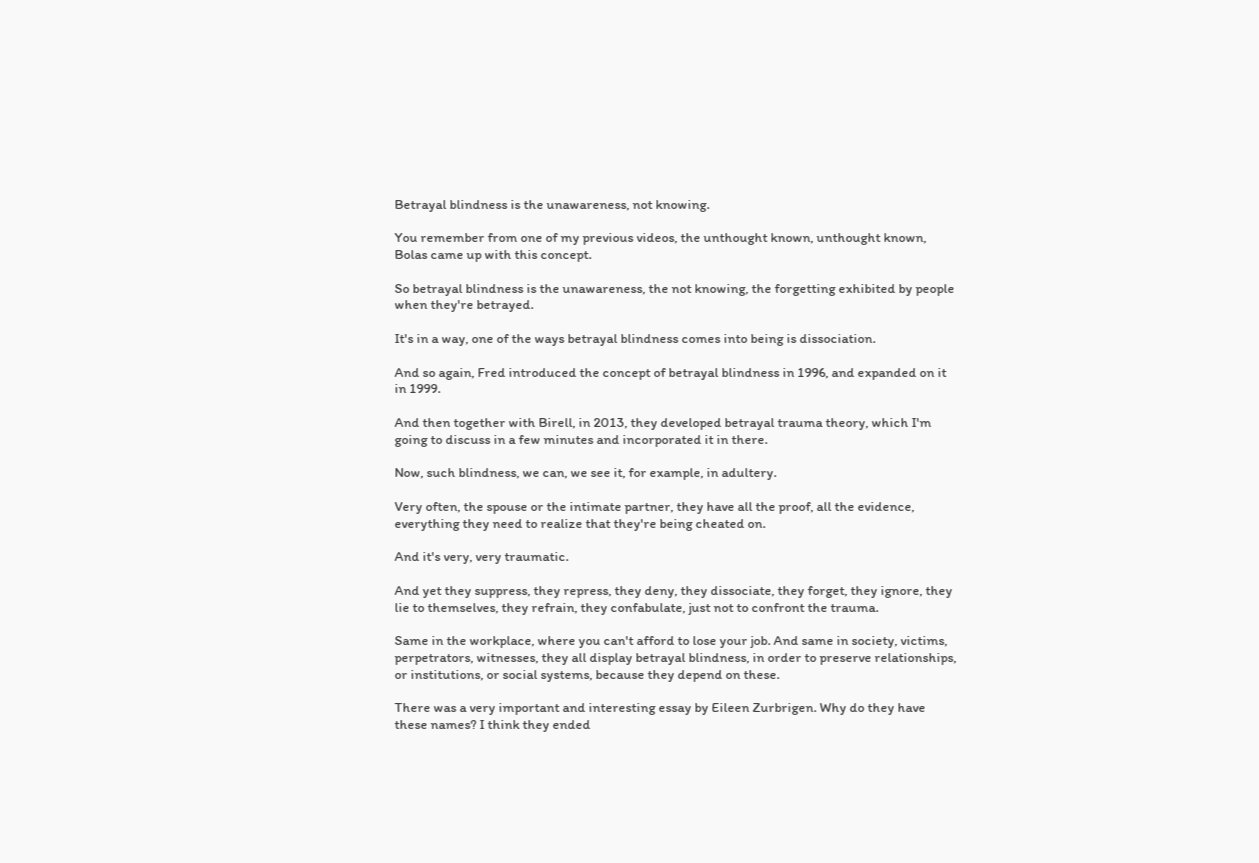Betrayal blindness is the unawareness, not knowing.

You remember from one of my previous videos, the unthought known, unthought known, Bolas came up with this concept.

So betrayal blindness is the unawareness, the not knowing, the forgetting exhibited by people when they're betrayed.

It's in a way, one of the ways betrayal blindness comes into being is dissociation.

And so again, Fred introduced the concept of betrayal blindness in 1996, and expanded on it in 1999.

And then together with Birell, in 2013, they developed betrayal trauma theory, which I'm going to discuss in a few minutes and incorporated it in there.

Now, such blindness, we can, we see it, for example, in adultery.

Very often, the spouse or the intimate partner, they have all the proof, all the evidence, everything they need to realize that they're being cheated on.

And it's very, very traumatic.

And yet they suppress, they repress, they deny, they dissociate, they forget, they ignore, they lie to themselves, they refrain, they confabulate, just not to confront the trauma.

Same in the workplace, where you can't afford to lose your job. And same in society, victims, perpetrators, witnesses, they all display betrayal blindness, in order to preserve relationships, or institutions, or social systems, because they depend on these.

There was a very important and interesting essay by Eileen Zurbrigen. Why do they have these names? I think they ended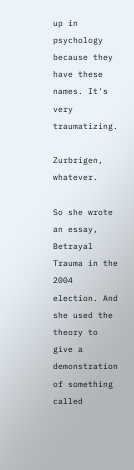up in psychology because they have these names. It's very traumatizing.

Zurbrigen, whatever.

So she wrote an essay, Betrayal Trauma in the 2004 election. And she used the theory to give a demonstration of something called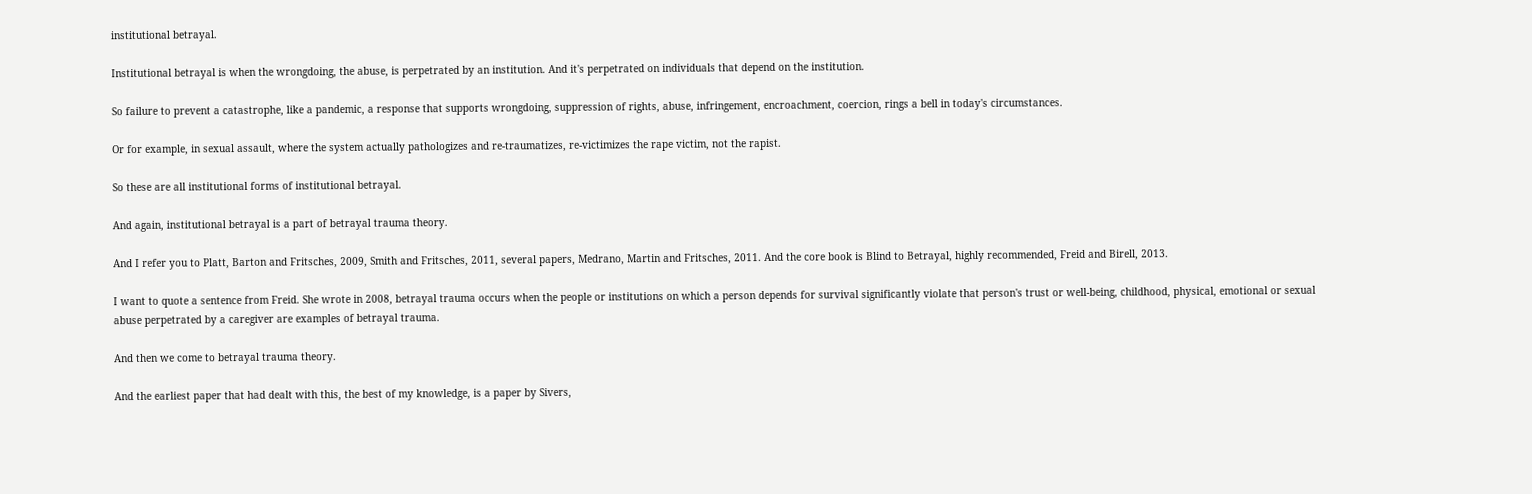institutional betrayal.

Institutional betrayal is when the wrongdoing, the abuse, is perpetrated by an institution. And it's perpetrated on individuals that depend on the institution.

So failure to prevent a catastrophe, like a pandemic, a response that supports wrongdoing, suppression of rights, abuse, infringement, encroachment, coercion, rings a bell in today's circumstances.

Or for example, in sexual assault, where the system actually pathologizes and re-traumatizes, re-victimizes the rape victim, not the rapist.

So these are all institutional forms of institutional betrayal.

And again, institutional betrayal is a part of betrayal trauma theory.

And I refer you to Platt, Barton and Fritsches, 2009, Smith and Fritsches, 2011, several papers, Medrano, Martin and Fritsches, 2011. And the core book is Blind to Betrayal, highly recommended, Freid and Birell, 2013.

I want to quote a sentence from Freid. She wrote in 2008, betrayal trauma occurs when the people or institutions on which a person depends for survival significantly violate that person's trust or well-being, childhood, physical, emotional or sexual abuse perpetrated by a caregiver are examples of betrayal trauma.

And then we come to betrayal trauma theory.

And the earliest paper that had dealt with this, the best of my knowledge, is a paper by Sivers,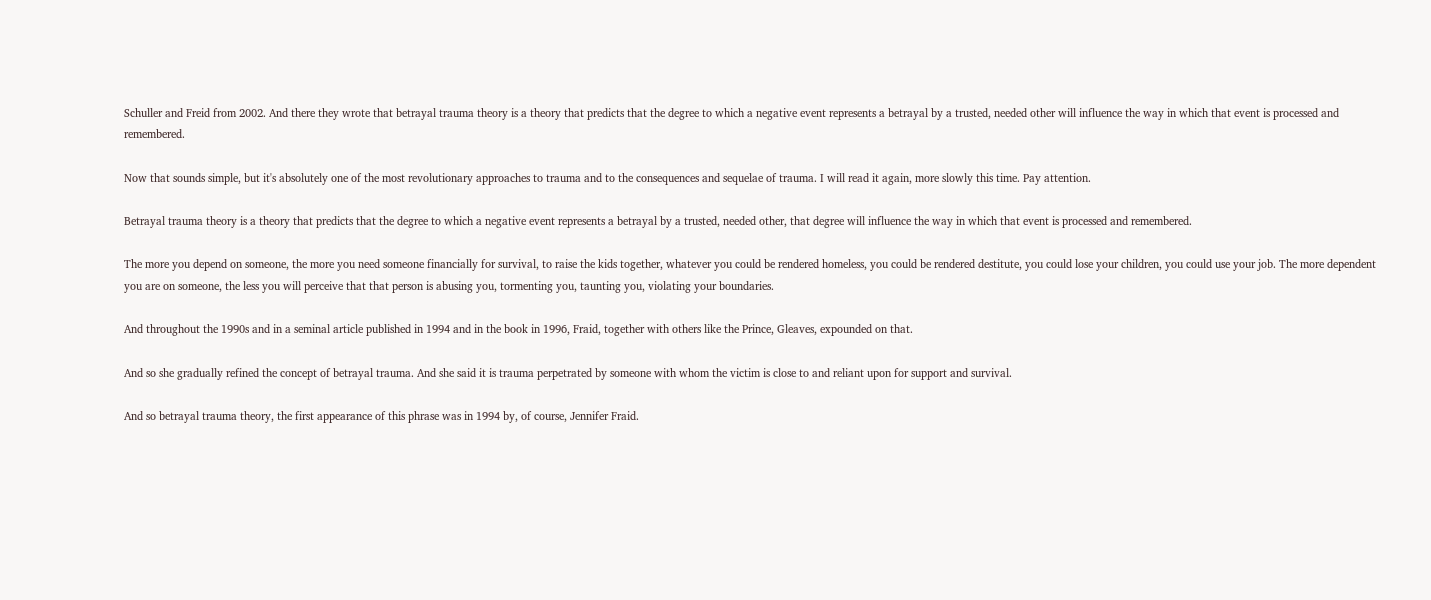Schuller and Freid from 2002. And there they wrote that betrayal trauma theory is a theory that predicts that the degree to which a negative event represents a betrayal by a trusted, needed other will influence the way in which that event is processed and remembered.

Now that sounds simple, but it's absolutely one of the most revolutionary approaches to trauma and to the consequences and sequelae of trauma. I will read it again, more slowly this time. Pay attention.

Betrayal trauma theory is a theory that predicts that the degree to which a negative event represents a betrayal by a trusted, needed other, that degree will influence the way in which that event is processed and remembered.

The more you depend on someone, the more you need someone financially for survival, to raise the kids together, whatever you could be rendered homeless, you could be rendered destitute, you could lose your children, you could use your job. The more dependent you are on someone, the less you will perceive that that person is abusing you, tormenting you, taunting you, violating your boundaries.

And throughout the 1990s and in a seminal article published in 1994 and in the book in 1996, Fraid, together with others like the Prince, Gleaves, expounded on that.

And so she gradually refined the concept of betrayal trauma. And she said it is trauma perpetrated by someone with whom the victim is close to and reliant upon for support and survival.

And so betrayal trauma theory, the first appearance of this phrase was in 1994 by, of course, Jennifer Fraid.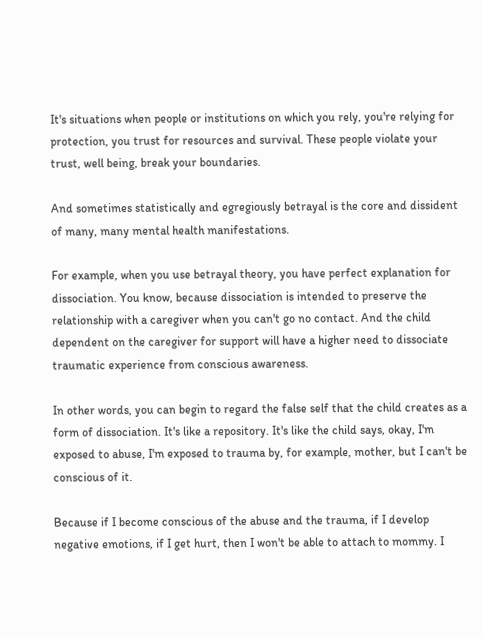It's situations when people or institutions on which you rely, you're relying for protection, you trust for resources and survival. These people violate your trust, well being, break your boundaries.

And sometimes statistically and egregiously betrayal is the core and dissident of many, many mental health manifestations.

For example, when you use betrayal theory, you have perfect explanation for dissociation. You know, because dissociation is intended to preserve the relationship with a caregiver when you can't go no contact. And the child dependent on the caregiver for support will have a higher need to dissociate traumatic experience from conscious awareness.

In other words, you can begin to regard the false self that the child creates as a form of dissociation. It's like a repository. It's like the child says, okay, I'm exposed to abuse, I'm exposed to trauma by, for example, mother, but I can't be conscious of it.

Because if I become conscious of the abuse and the trauma, if I develop negative emotions, if I get hurt, then I won't be able to attach to mommy. I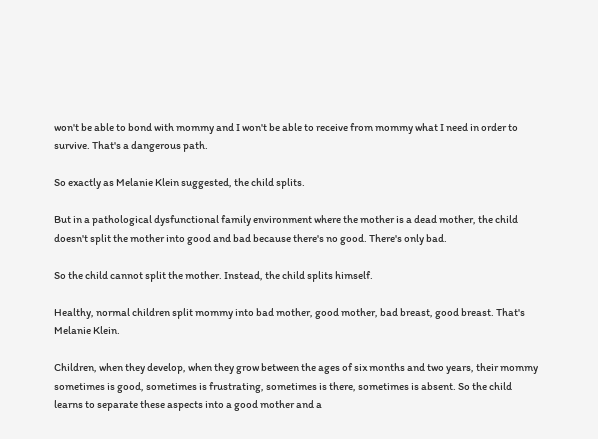won't be able to bond with mommy and I won't be able to receive from mommy what I need in order to survive. That's a dangerous path.

So exactly as Melanie Klein suggested, the child splits.

But in a pathological dysfunctional family environment where the mother is a dead mother, the child doesn't split the mother into good and bad because there's no good. There's only bad.

So the child cannot split the mother. Instead, the child splits himself.

Healthy, normal children split mommy into bad mother, good mother, bad breast, good breast. That's Melanie Klein.

Children, when they develop, when they grow between the ages of six months and two years, their mommy sometimes is good, sometimes is frustrating, sometimes is there, sometimes is absent. So the child learns to separate these aspects into a good mother and a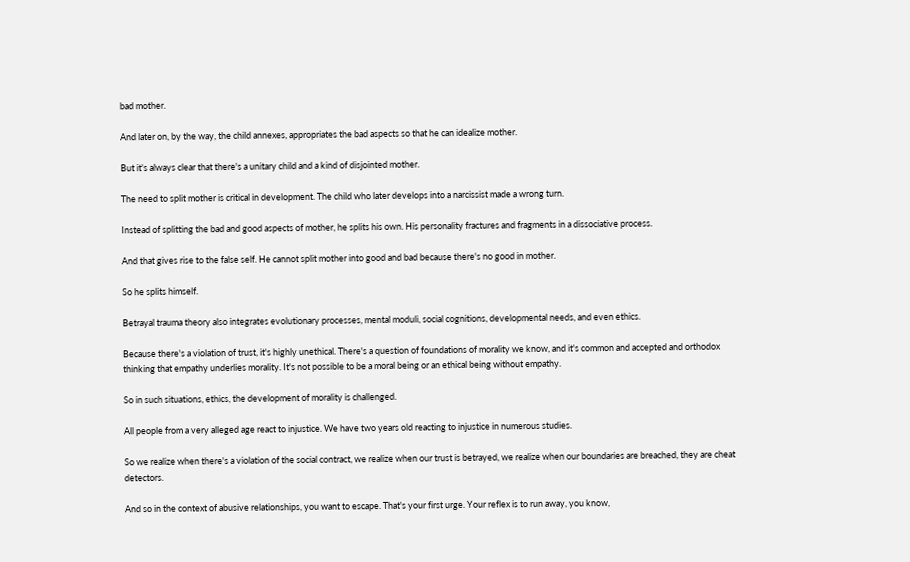bad mother.

And later on, by the way, the child annexes, appropriates the bad aspects so that he can idealize mother.

But it's always clear that there's a unitary child and a kind of disjointed mother.

The need to split mother is critical in development. The child who later develops into a narcissist made a wrong turn.

Instead of splitting the bad and good aspects of mother, he splits his own. His personality fractures and fragments in a dissociative process.

And that gives rise to the false self. He cannot split mother into good and bad because there's no good in mother.

So he splits himself.

Betrayal trauma theory also integrates evolutionary processes, mental moduli, social cognitions, developmental needs, and even ethics.

Because there's a violation of trust, it's highly unethical. There's a question of foundations of morality we know, and it's common and accepted and orthodox thinking that empathy underlies morality. It's not possible to be a moral being or an ethical being without empathy.

So in such situations, ethics, the development of morality is challenged.

All people from a very alleged age react to injustice. We have two years old reacting to injustice in numerous studies.

So we realize when there's a violation of the social contract, we realize when our trust is betrayed, we realize when our boundaries are breached, they are cheat detectors.

And so in the context of abusive relationships, you want to escape. That's your first urge. Your reflex is to run away, you know,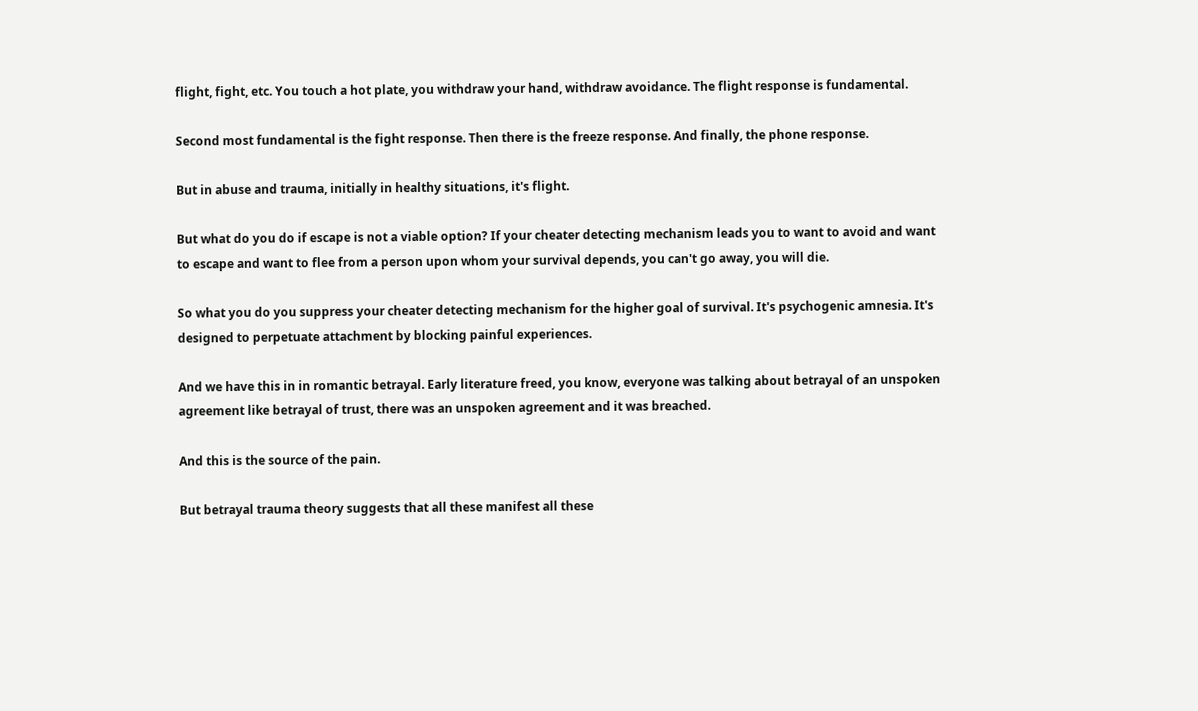flight, fight, etc. You touch a hot plate, you withdraw your hand, withdraw avoidance. The flight response is fundamental.

Second most fundamental is the fight response. Then there is the freeze response. And finally, the phone response.

But in abuse and trauma, initially in healthy situations, it's flight.

But what do you do if escape is not a viable option? If your cheater detecting mechanism leads you to want to avoid and want to escape and want to flee from a person upon whom your survival depends, you can't go away, you will die.

So what you do you suppress your cheater detecting mechanism for the higher goal of survival. It's psychogenic amnesia. It's designed to perpetuate attachment by blocking painful experiences.

And we have this in in romantic betrayal. Early literature freed, you know, everyone was talking about betrayal of an unspoken agreement like betrayal of trust, there was an unspoken agreement and it was breached.

And this is the source of the pain.

But betrayal trauma theory suggests that all these manifest all these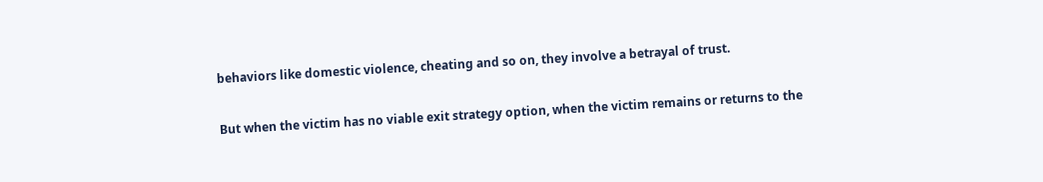behaviors like domestic violence, cheating and so on, they involve a betrayal of trust.

But when the victim has no viable exit strategy option, when the victim remains or returns to the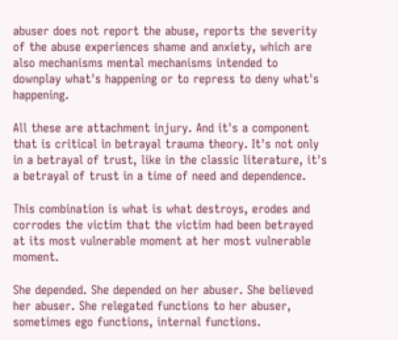abuser does not report the abuse, reports the severity of the abuse experiences shame and anxiety, which are also mechanisms mental mechanisms intended to downplay what's happening or to repress to deny what's happening.

All these are attachment injury. And it's a component that is critical in betrayal trauma theory. It's not only in a betrayal of trust, like in the classic literature, it's a betrayal of trust in a time of need and dependence.

This combination is what is what destroys, erodes and corrodes the victim that the victim had been betrayed at its most vulnerable moment at her most vulnerable moment.

She depended. She depended on her abuser. She believed her abuser. She relegated functions to her abuser, sometimes ego functions, internal functions.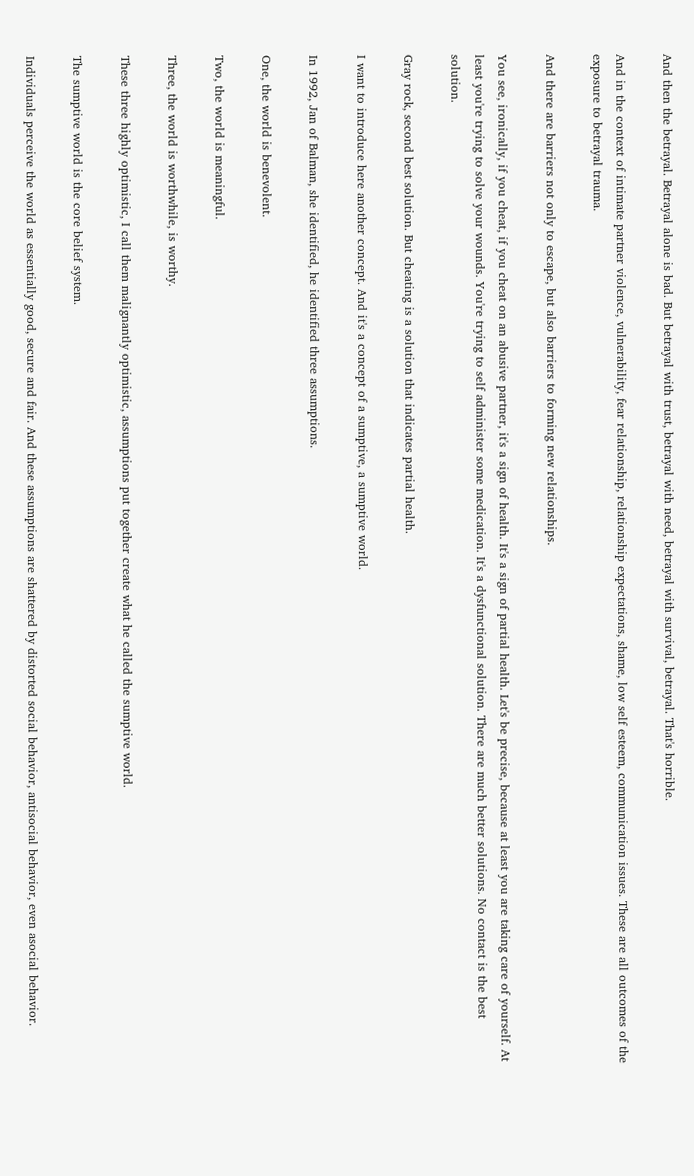And then the betrayal. Betrayal alone is bad. But betrayal with trust, betrayal with need, betrayal with survival, betrayal. That's horrible.

And in the context of intimate partner violence, vulnerability, fear relationship, relationship expectations, shame, low self esteem, communication issues. These are all outcomes of the exposure to betrayal trauma.

And there are barriers not only to escape, but also barriers to forming new relationships.

You see, ironically, if you cheat, if you cheat on an abusive partner, it's a sign of health. It's a sign of partial health. Let's be precise, because at least you are taking care of yourself. At least you're trying to solve your wounds. You're trying to self administer some medication. It's a dysfunctional solution. There are much better solutions. No contact is the best solution.

Gray rock, second best solution. But cheating is a solution that indicates partial health.

I want to introduce here another concept. And it's a concept of a sumptive, a sumptive world.

In 1992, Jan of Balman, she identified, he identified three assumptions.

One, the world is benevolent.

Two, the world is meaningful.

Three, the world is worthwhile, is worthy.

These three highly optimistic, I call them malignantly optimistic, assumptions put together create what he called the sumptive world.

The sumptive world is the core belief system.

Individuals perceive the world as essentially good, secure and fair. And these assumptions are shattered by distorted social behavior, antisocial behavior, even asocial behavior.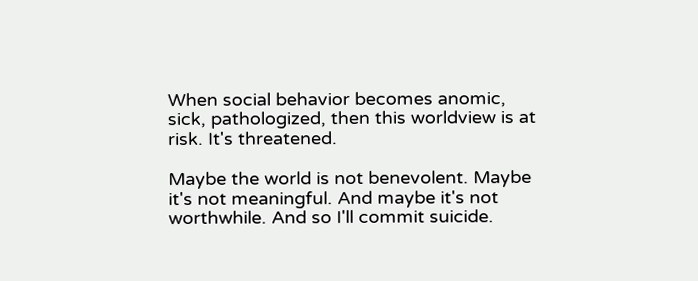When social behavior becomes anomic, sick, pathologized, then this worldview is at risk. It's threatened.

Maybe the world is not benevolent. Maybe it's not meaningful. And maybe it's not worthwhile. And so I'll commit suicide.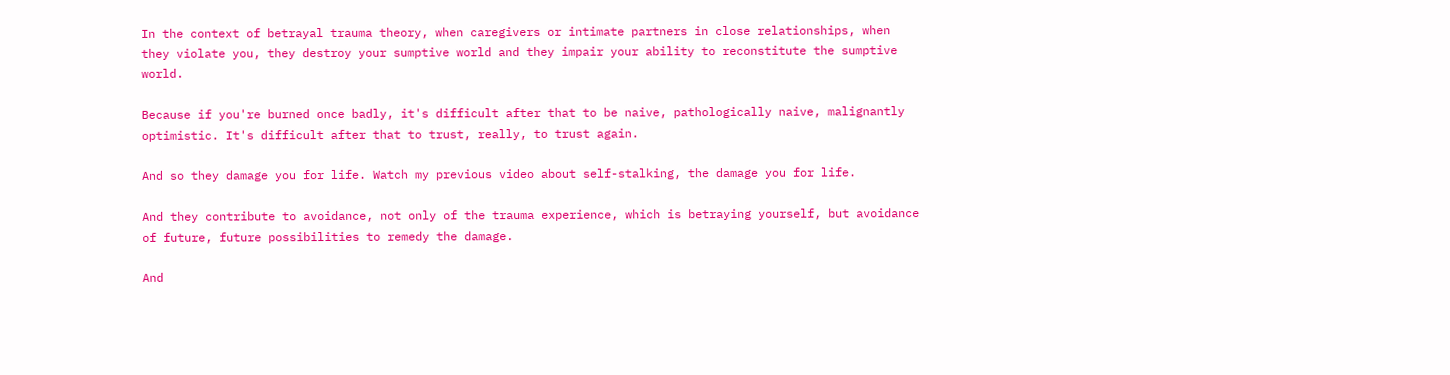In the context of betrayal trauma theory, when caregivers or intimate partners in close relationships, when they violate you, they destroy your sumptive world and they impair your ability to reconstitute the sumptive world.

Because if you're burned once badly, it's difficult after that to be naive, pathologically naive, malignantly optimistic. It's difficult after that to trust, really, to trust again.

And so they damage you for life. Watch my previous video about self-stalking, the damage you for life.

And they contribute to avoidance, not only of the trauma experience, which is betraying yourself, but avoidance of future, future possibilities to remedy the damage.

And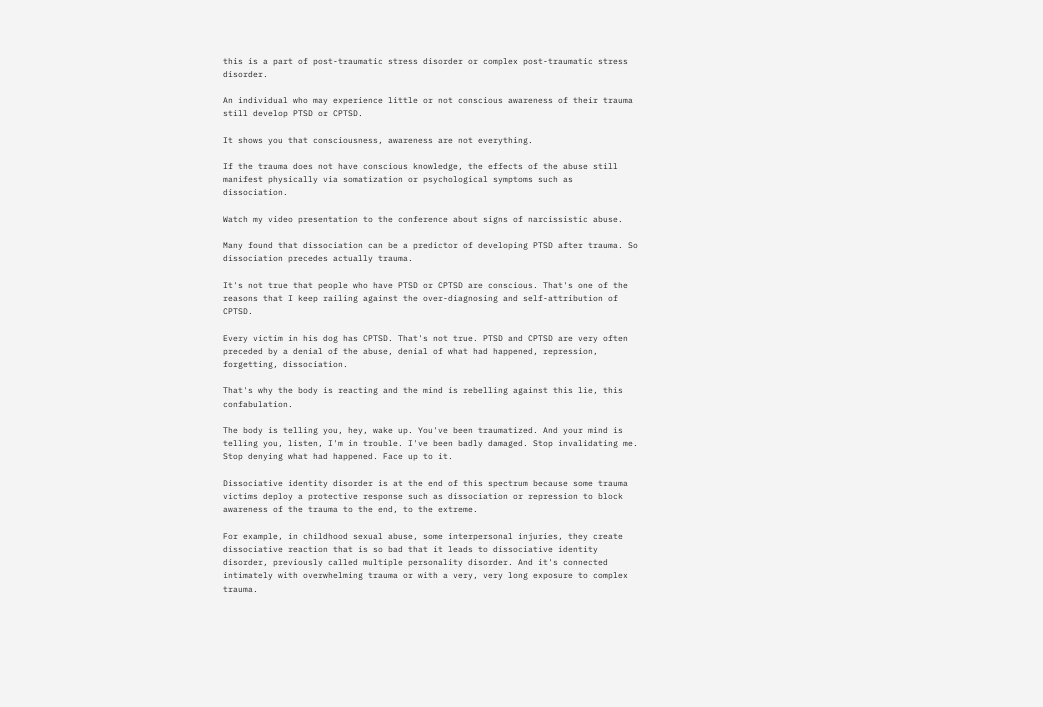this is a part of post-traumatic stress disorder or complex post-traumatic stress disorder.

An individual who may experience little or not conscious awareness of their trauma still develop PTSD or CPTSD.

It shows you that consciousness, awareness are not everything.

If the trauma does not have conscious knowledge, the effects of the abuse still manifest physically via somatization or psychological symptoms such as dissociation.

Watch my video presentation to the conference about signs of narcissistic abuse.

Many found that dissociation can be a predictor of developing PTSD after trauma. So dissociation precedes actually trauma.

It's not true that people who have PTSD or CPTSD are conscious. That's one of the reasons that I keep railing against the over-diagnosing and self-attribution of CPTSD.

Every victim in his dog has CPTSD. That's not true. PTSD and CPTSD are very often preceded by a denial of the abuse, denial of what had happened, repression, forgetting, dissociation.

That's why the body is reacting and the mind is rebelling against this lie, this confabulation.

The body is telling you, hey, wake up. You've been traumatized. And your mind is telling you, listen, I'm in trouble. I've been badly damaged. Stop invalidating me. Stop denying what had happened. Face up to it.

Dissociative identity disorder is at the end of this spectrum because some trauma victims deploy a protective response such as dissociation or repression to block awareness of the trauma to the end, to the extreme.

For example, in childhood sexual abuse, some interpersonal injuries, they create dissociative reaction that is so bad that it leads to dissociative identity disorder, previously called multiple personality disorder. And it's connected intimately with overwhelming trauma or with a very, very long exposure to complex trauma.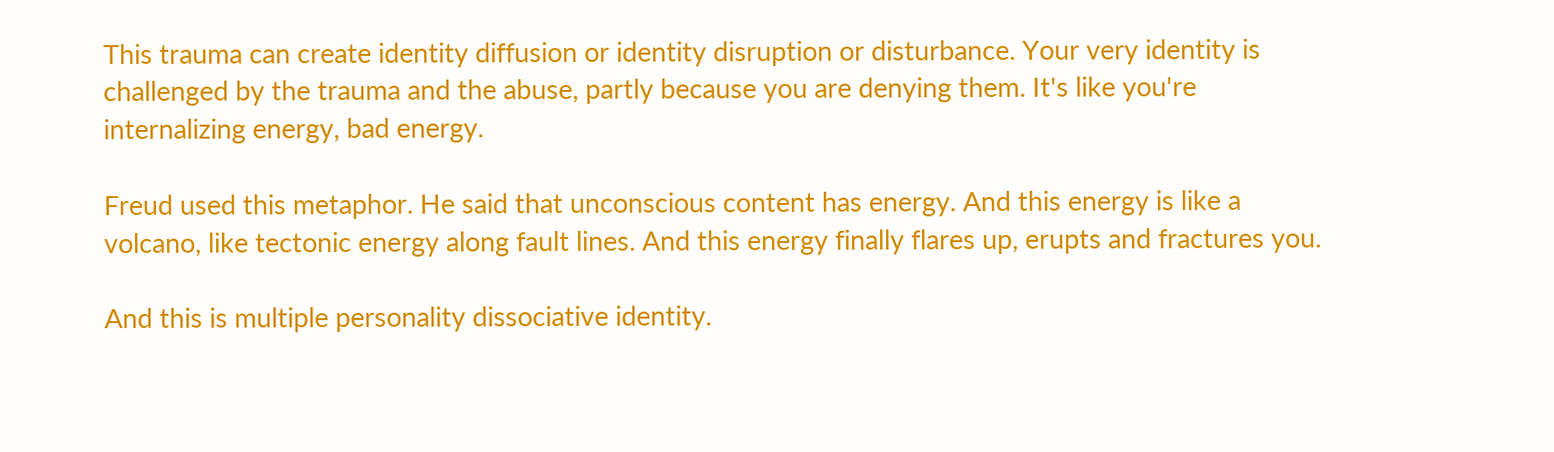This trauma can create identity diffusion or identity disruption or disturbance. Your very identity is challenged by the trauma and the abuse, partly because you are denying them. It's like you're internalizing energy, bad energy.

Freud used this metaphor. He said that unconscious content has energy. And this energy is like a volcano, like tectonic energy along fault lines. And this energy finally flares up, erupts and fractures you.

And this is multiple personality dissociative identity.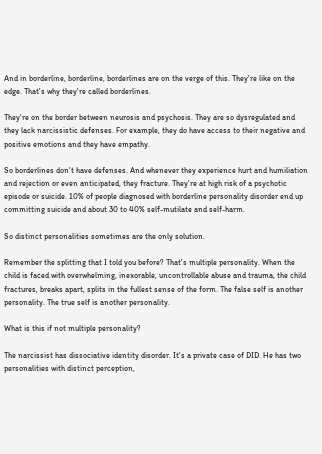And in borderline, borderline, borderlines are on the verge of this. They're like on the edge. That's why they're called borderlines.

They're on the border between neurosis and psychosis. They are so dysregulated and they lack narcissistic defenses. For example, they do have access to their negative and positive emotions and they have empathy.

So borderlines don't have defenses. And whenever they experience hurt and humiliation and rejection or even anticipated, they fracture. They're at high risk of a psychotic episode or suicide. 10% of people diagnosed with borderline personality disorder end up committing suicide and about 30 to 40% self-mutilate and self-harm.

So distinct personalities sometimes are the only solution.

Remember the splitting that I told you before? That's multiple personality. When the child is faced with overwhelming, inexorable, uncontrollable abuse and trauma, the child fractures, breaks apart, splits in the fullest sense of the form. The false self is another personality. The true self is another personality.

What is this if not multiple personality?

The narcissist has dissociative identity disorder. It's a private case of DID. He has two personalities with distinct perception,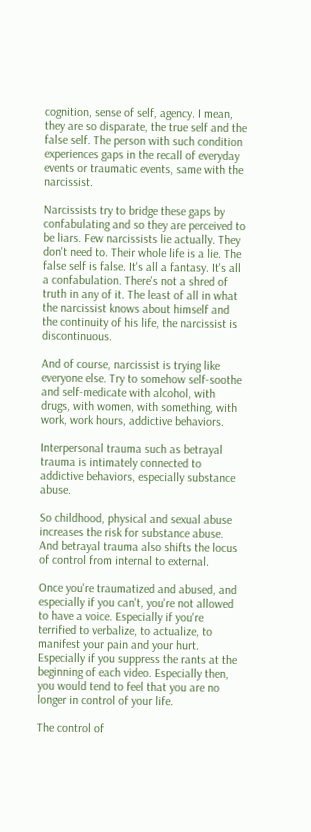cognition, sense of self, agency. I mean, they are so disparate, the true self and the false self. The person with such condition experiences gaps in the recall of everyday events or traumatic events, same with the narcissist.

Narcissists try to bridge these gaps by confabulating and so they are perceived to be liars. Few narcissists lie actually. They don't need to. Their whole life is a lie. The false self is false. It's all a fantasy. It's all a confabulation. There's not a shred of truth in any of it. The least of all in what the narcissist knows about himself and the continuity of his life, the narcissist is discontinuous.

And of course, narcissist is trying like everyone else. Try to somehow self-soothe and self-medicate with alcohol, with drugs, with women, with something, with work, work hours, addictive behaviors.

Interpersonal trauma such as betrayal trauma is intimately connected to addictive behaviors, especially substance abuse.

So childhood, physical and sexual abuse increases the risk for substance abuse. And betrayal trauma also shifts the locus of control from internal to external.

Once you're traumatized and abused, and especially if you can't, you're not allowed to have a voice. Especially if you're terrified to verbalize, to actualize, to manifest your pain and your hurt. Especially if you suppress the rants at the beginning of each video. Especially then, you would tend to feel that you are no longer in control of your life.

The control of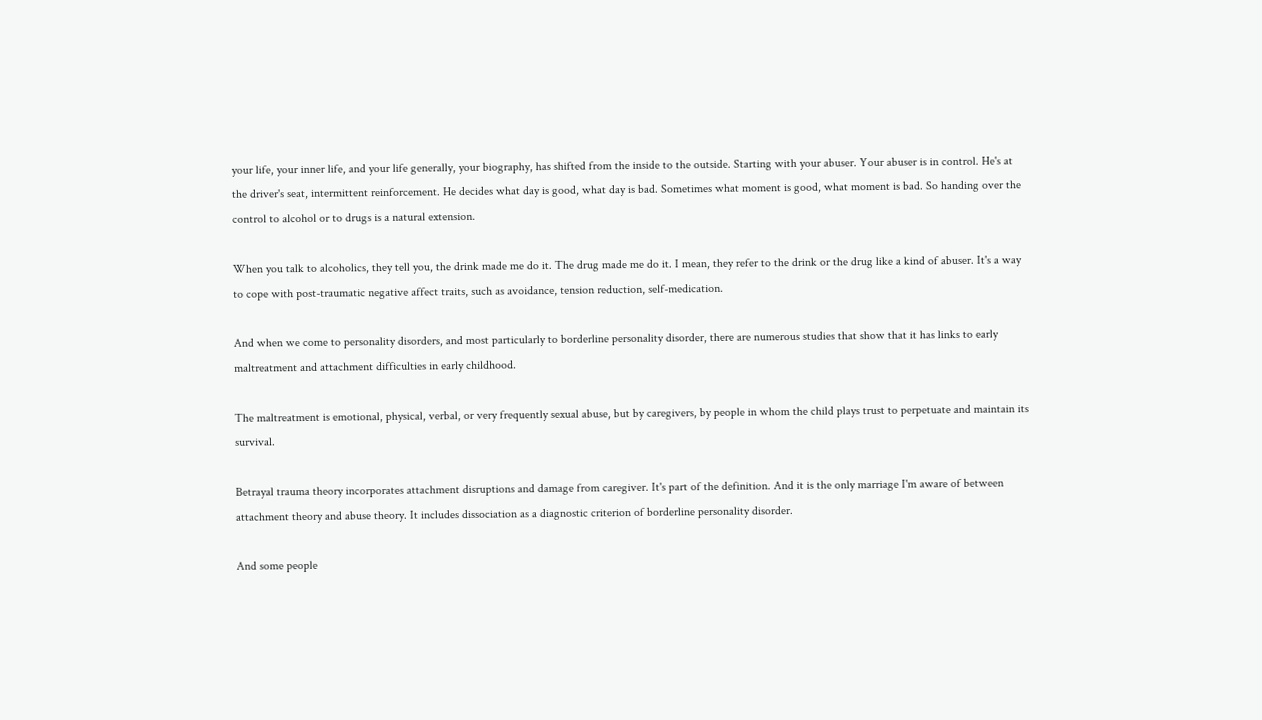your life, your inner life, and your life generally, your biography, has shifted from the inside to the outside. Starting with your abuser. Your abuser is in control. He's at the driver's seat, intermittent reinforcement. He decides what day is good, what day is bad. Sometimes what moment is good, what moment is bad. So handing over the control to alcohol or to drugs is a natural extension.

When you talk to alcoholics, they tell you, the drink made me do it. The drug made me do it. I mean, they refer to the drink or the drug like a kind of abuser. It's a way to cope with post-traumatic negative affect traits, such as avoidance, tension reduction, self-medication.

And when we come to personality disorders, and most particularly to borderline personality disorder, there are numerous studies that show that it has links to early maltreatment and attachment difficulties in early childhood.

The maltreatment is emotional, physical, verbal, or very frequently sexual abuse, but by caregivers, by people in whom the child plays trust to perpetuate and maintain its survival.

Betrayal trauma theory incorporates attachment disruptions and damage from caregiver. It's part of the definition. And it is the only marriage I'm aware of between attachment theory and abuse theory. It includes dissociation as a diagnostic criterion of borderline personality disorder.

And some people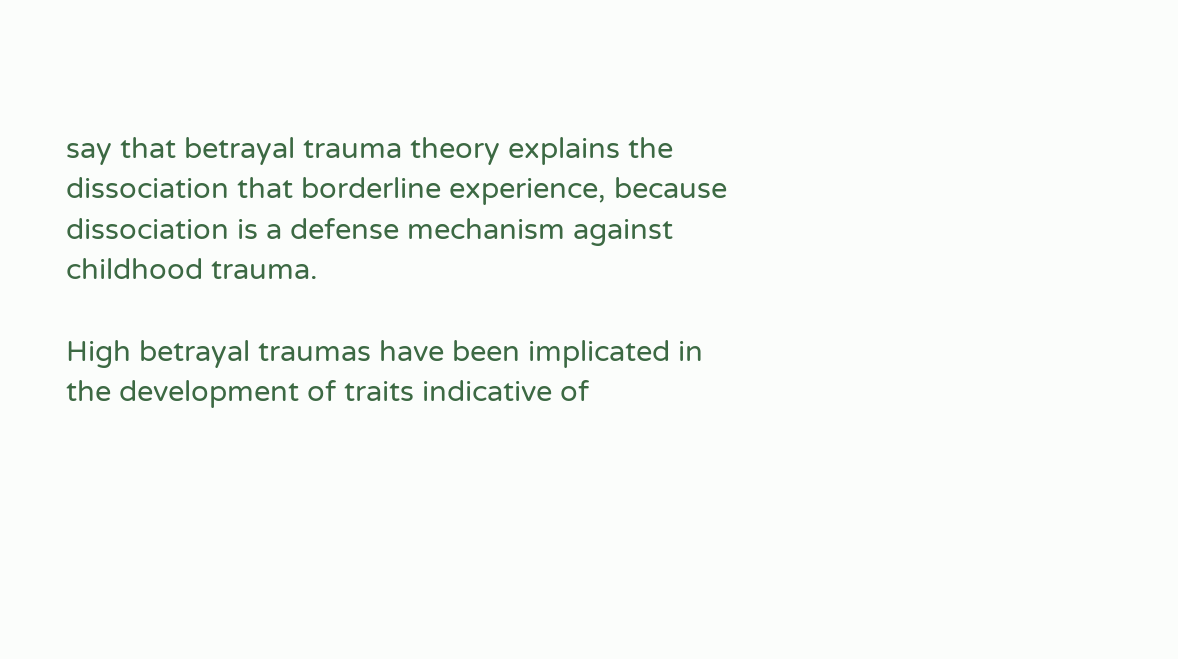say that betrayal trauma theory explains the dissociation that borderline experience, because dissociation is a defense mechanism against childhood trauma.

High betrayal traumas have been implicated in the development of traits indicative of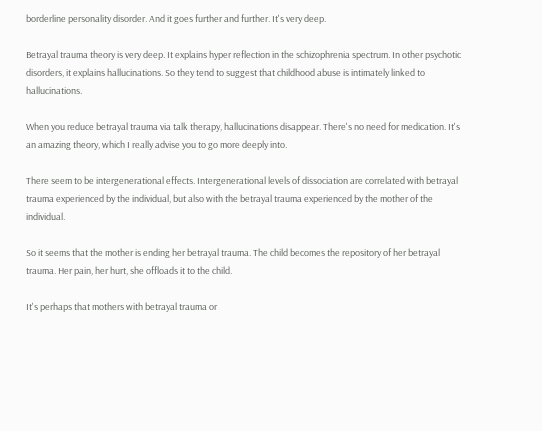borderline personality disorder. And it goes further and further. It's very deep.

Betrayal trauma theory is very deep. It explains hyper reflection in the schizophrenia spectrum. In other psychotic disorders, it explains hallucinations. So they tend to suggest that childhood abuse is intimately linked to hallucinations.

When you reduce betrayal trauma via talk therapy, hallucinations disappear. There's no need for medication. It's an amazing theory, which I really advise you to go more deeply into.

There seem to be intergenerational effects. Intergenerational levels of dissociation are correlated with betrayal trauma experienced by the individual, but also with the betrayal trauma experienced by the mother of the individual.

So it seems that the mother is ending her betrayal trauma. The child becomes the repository of her betrayal trauma. Her pain, her hurt, she offloads it to the child.

It's perhaps that mothers with betrayal trauma or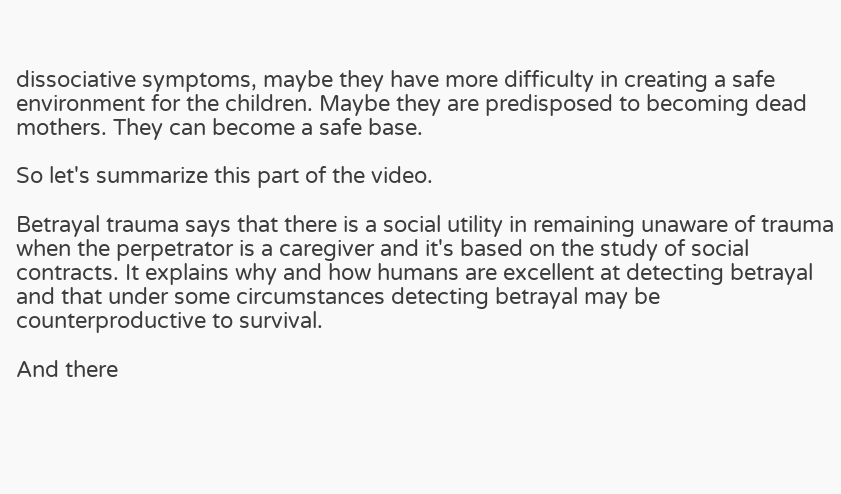dissociative symptoms, maybe they have more difficulty in creating a safe environment for the children. Maybe they are predisposed to becoming dead mothers. They can become a safe base.

So let's summarize this part of the video.

Betrayal trauma says that there is a social utility in remaining unaware of trauma when the perpetrator is a caregiver and it's based on the study of social contracts. It explains why and how humans are excellent at detecting betrayal and that under some circumstances detecting betrayal may be counterproductive to survival.

And there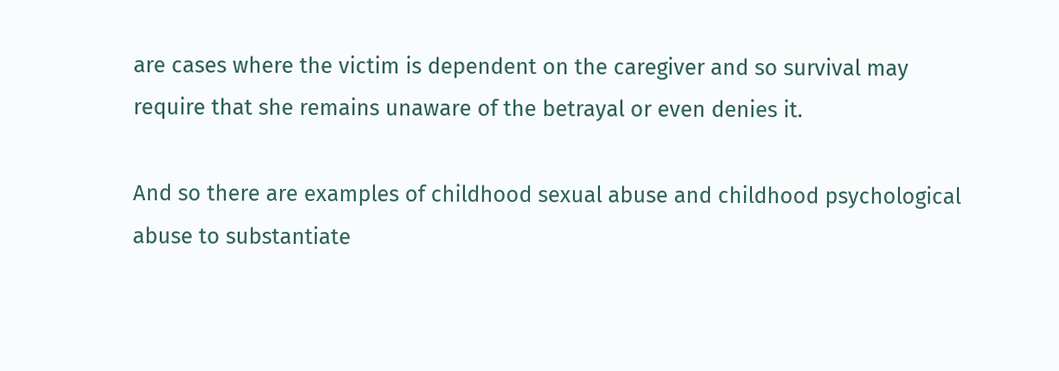are cases where the victim is dependent on the caregiver and so survival may require that she remains unaware of the betrayal or even denies it.

And so there are examples of childhood sexual abuse and childhood psychological abuse to substantiate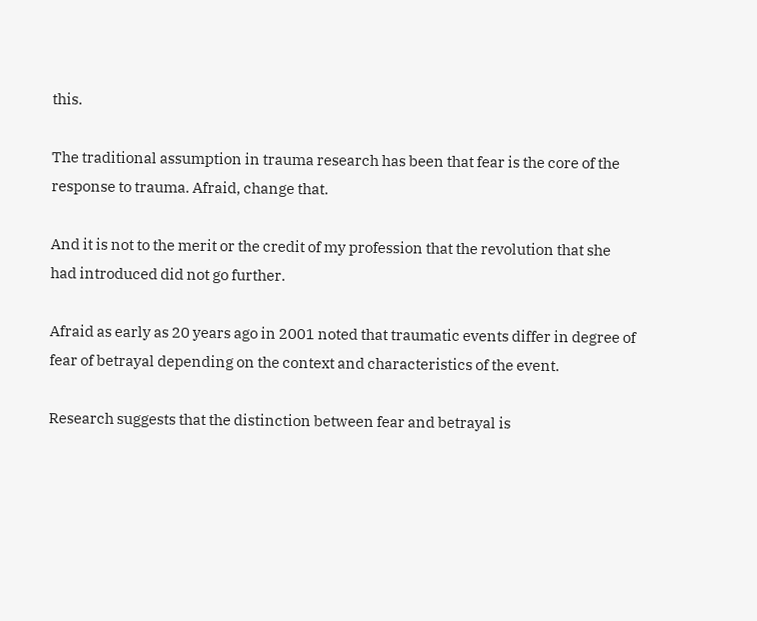this.

The traditional assumption in trauma research has been that fear is the core of the response to trauma. Afraid, change that.

And it is not to the merit or the credit of my profession that the revolution that she had introduced did not go further.

Afraid as early as 20 years ago in 2001 noted that traumatic events differ in degree of fear of betrayal depending on the context and characteristics of the event.

Research suggests that the distinction between fear and betrayal is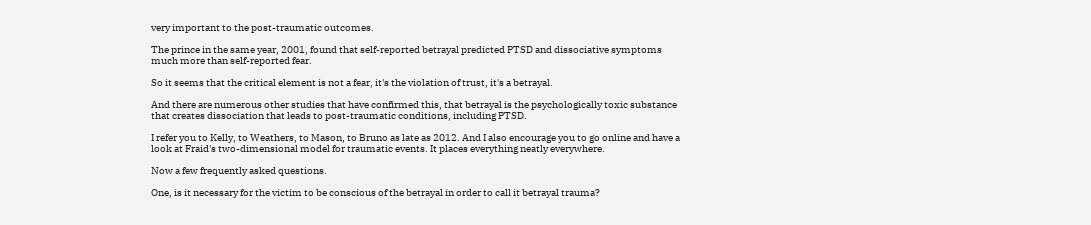very important to the post-traumatic outcomes.

The prince in the same year, 2001, found that self-reported betrayal predicted PTSD and dissociative symptoms much more than self-reported fear.

So it seems that the critical element is not a fear, it's the violation of trust, it's a betrayal.

And there are numerous other studies that have confirmed this, that betrayal is the psychologically toxic substance that creates dissociation that leads to post-traumatic conditions, including PTSD.

I refer you to Kelly, to Weathers, to Mason, to Bruno as late as 2012. And I also encourage you to go online and have a look at Fraid's two-dimensional model for traumatic events. It places everything neatly everywhere.

Now a few frequently asked questions.

One, is it necessary for the victim to be conscious of the betrayal in order to call it betrayal trauma?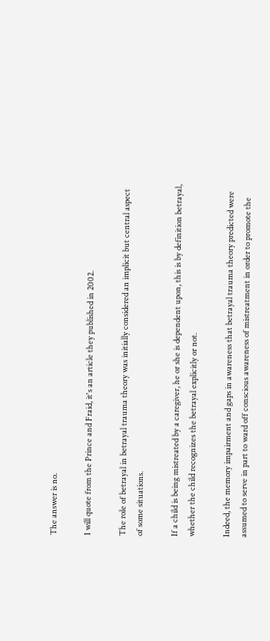The answer is no.

I will quote from the Prince and Fraid, it's an article they published in 2002.

The role of betrayal in betrayal trauma theory was initially considered an implicit but central aspect of some situations.

If a child is being mistreated by a caregiver, he or she is dependent upon, this is by definition betrayal, whether the child recognizes the betrayal explicitly or not.

Indeed, the memory impairment and gaps in awareness that betrayal trauma theory predicted were assumed to serve in part to ward off conscious awareness of mistreatment in order to promote the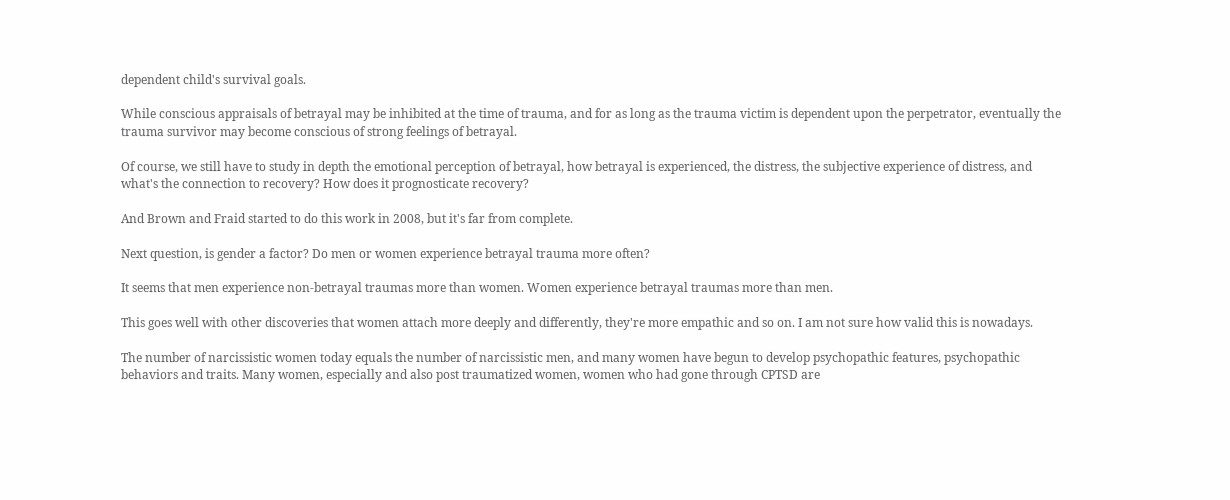dependent child's survival goals.

While conscious appraisals of betrayal may be inhibited at the time of trauma, and for as long as the trauma victim is dependent upon the perpetrator, eventually the trauma survivor may become conscious of strong feelings of betrayal.

Of course, we still have to study in depth the emotional perception of betrayal, how betrayal is experienced, the distress, the subjective experience of distress, and what's the connection to recovery? How does it prognosticate recovery?

And Brown and Fraid started to do this work in 2008, but it's far from complete.

Next question, is gender a factor? Do men or women experience betrayal trauma more often?

It seems that men experience non-betrayal traumas more than women. Women experience betrayal traumas more than men.

This goes well with other discoveries that women attach more deeply and differently, they're more empathic and so on. I am not sure how valid this is nowadays.

The number of narcissistic women today equals the number of narcissistic men, and many women have begun to develop psychopathic features, psychopathic behaviors and traits. Many women, especially and also post traumatized women, women who had gone through CPTSD are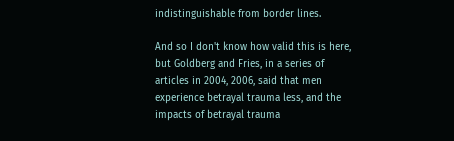indistinguishable from border lines.

And so I don't know how valid this is here, but Goldberg and Fries, in a series of articles in 2004, 2006, said that men experience betrayal trauma less, and the impacts of betrayal trauma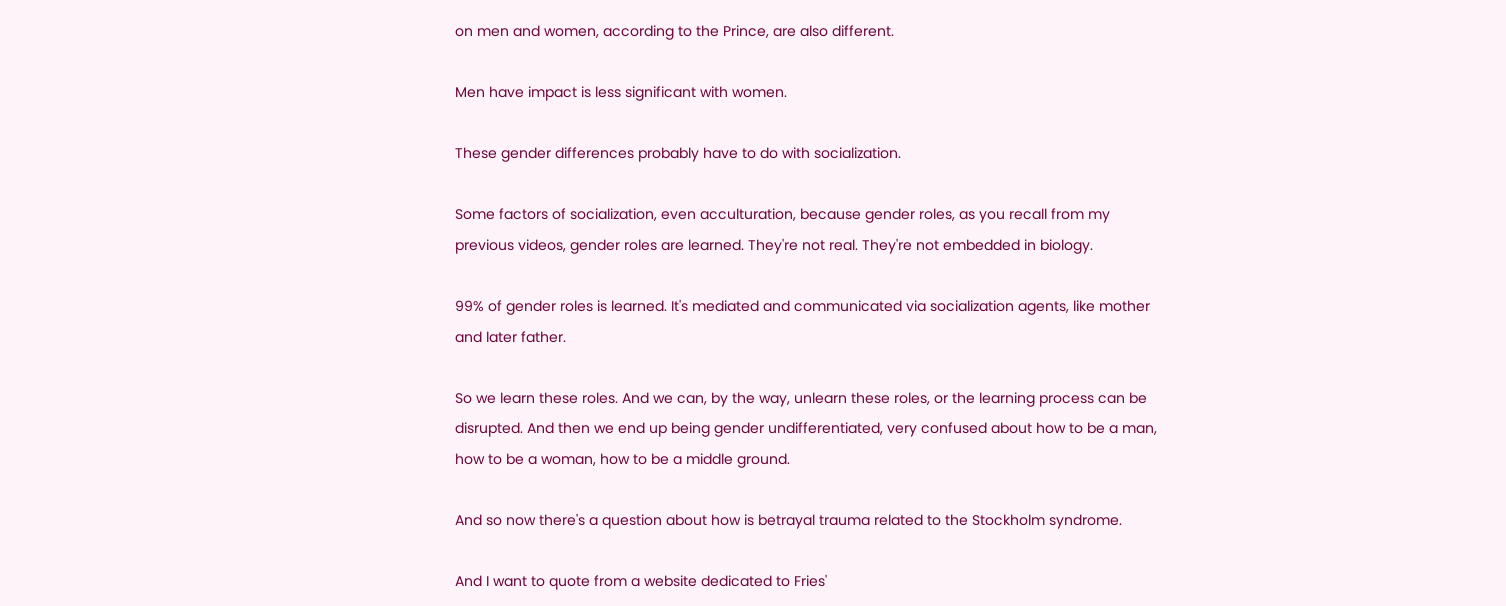on men and women, according to the Prince, are also different.

Men have impact is less significant with women.

These gender differences probably have to do with socialization.

Some factors of socialization, even acculturation, because gender roles, as you recall from my previous videos, gender roles are learned. They're not real. They're not embedded in biology.

99% of gender roles is learned. It's mediated and communicated via socialization agents, like mother and later father.

So we learn these roles. And we can, by the way, unlearn these roles, or the learning process can be disrupted. And then we end up being gender undifferentiated, very confused about how to be a man, how to be a woman, how to be a middle ground.

And so now there's a question about how is betrayal trauma related to the Stockholm syndrome.

And I want to quote from a website dedicated to Fries'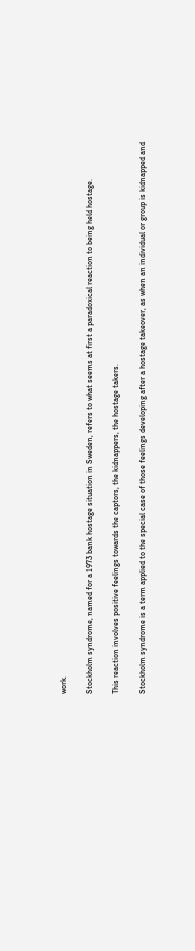work.

Stockholm syndrome, named for a 1973 bank hostage situation in Sweden, refers to what seems at first a paradoxical reaction to being held hostage.

This reaction involves positive feelings towards the captors, the kidnappers, the hostage takers.

Stockholm syndrome is a term applied to the special case of those feelings developing after a hostage takeover, as when an individual or group is kidnapped and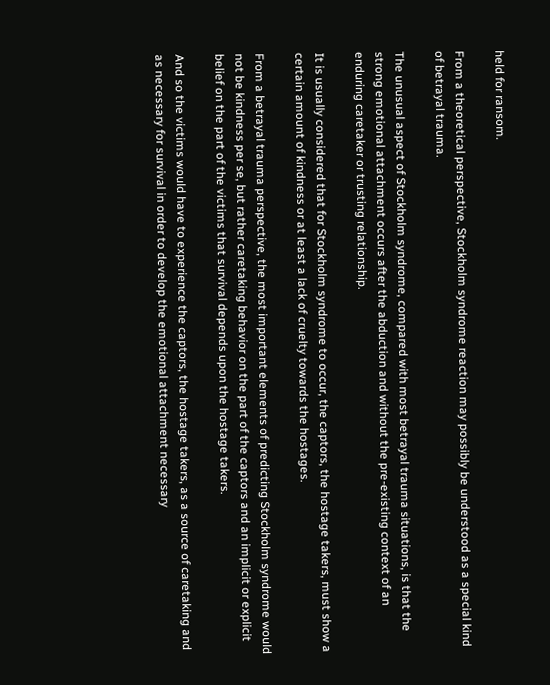held for ransom.

From a theoretical perspective, Stockholm syndrome reaction may possibly be understood as a special kind of betrayal trauma.

The unusual aspect of Stockholm syndrome, compared with most betrayal trauma situations, is that the strong emotional attachment occurs after the abduction and without the pre-existing context of an enduring caretaker or trusting relationship.

It is usually considered that for Stockholm syndrome to occur, the captors, the hostage takers, must show a certain amount of kindness or at least a lack of cruelty towards the hostages.

From a betrayal trauma perspective, the most important elements of predicting Stockholm syndrome would not be kindness per se, but rather caretaking behavior on the part of the captors and an implicit or explicit belief on the part of the victims that survival depends upon the hostage takers.

And so the victims would have to experience the captors, the hostage takers, as a source of caretaking and as necessary for survival in order to develop the emotional attachment necessary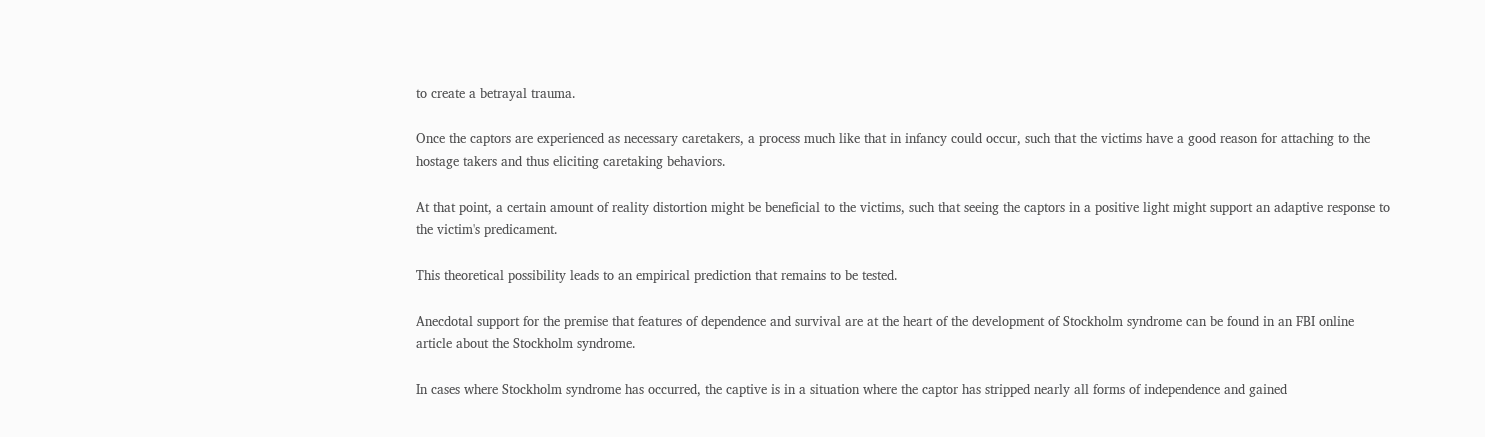to create a betrayal trauma.

Once the captors are experienced as necessary caretakers, a process much like that in infancy could occur, such that the victims have a good reason for attaching to the hostage takers and thus eliciting caretaking behaviors.

At that point, a certain amount of reality distortion might be beneficial to the victims, such that seeing the captors in a positive light might support an adaptive response to the victim's predicament.

This theoretical possibility leads to an empirical prediction that remains to be tested.

Anecdotal support for the premise that features of dependence and survival are at the heart of the development of Stockholm syndrome can be found in an FBI online article about the Stockholm syndrome.

In cases where Stockholm syndrome has occurred, the captive is in a situation where the captor has stripped nearly all forms of independence and gained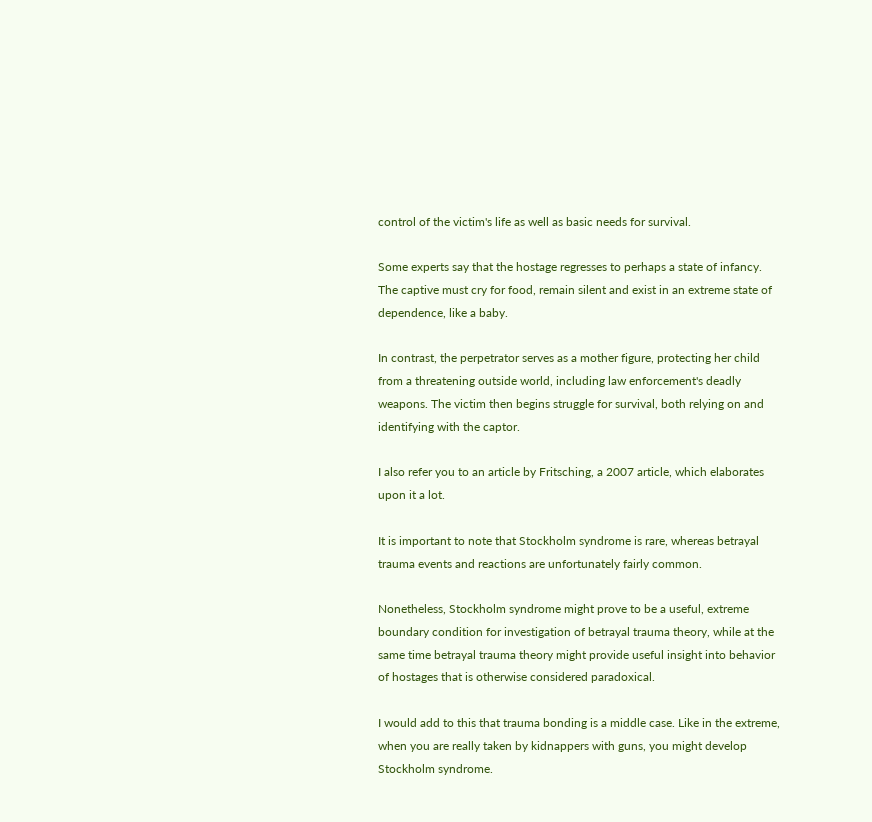control of the victim's life as well as basic needs for survival.

Some experts say that the hostage regresses to perhaps a state of infancy. The captive must cry for food, remain silent and exist in an extreme state of dependence, like a baby.

In contrast, the perpetrator serves as a mother figure, protecting her child from a threatening outside world, including law enforcement's deadly weapons. The victim then begins struggle for survival, both relying on and identifying with the captor.

I also refer you to an article by Fritsching, a 2007 article, which elaborates upon it a lot.

It is important to note that Stockholm syndrome is rare, whereas betrayal trauma events and reactions are unfortunately fairly common.

Nonetheless, Stockholm syndrome might prove to be a useful, extreme boundary condition for investigation of betrayal trauma theory, while at the same time betrayal trauma theory might provide useful insight into behavior of hostages that is otherwise considered paradoxical.

I would add to this that trauma bonding is a middle case. Like in the extreme, when you are really taken by kidnappers with guns, you might develop Stockholm syndrome.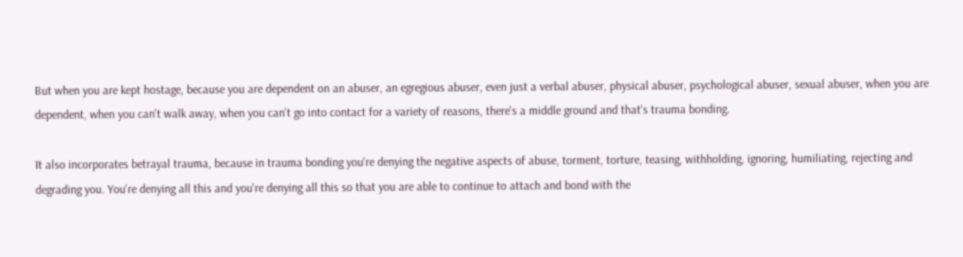But when you are kept hostage, because you are dependent on an abuser, an egregious abuser, even just a verbal abuser, physical abuser, psychological abuser, sexual abuser, when you are dependent, when you can't walk away, when you can't go into contact for a variety of reasons, there's a middle ground and that's trauma bonding.

It also incorporates betrayal trauma, because in trauma bonding you're denying the negative aspects of abuse, torment, torture, teasing, withholding, ignoring, humiliating, rejecting and degrading you. You're denying all this and you're denying all this so that you are able to continue to attach and bond with the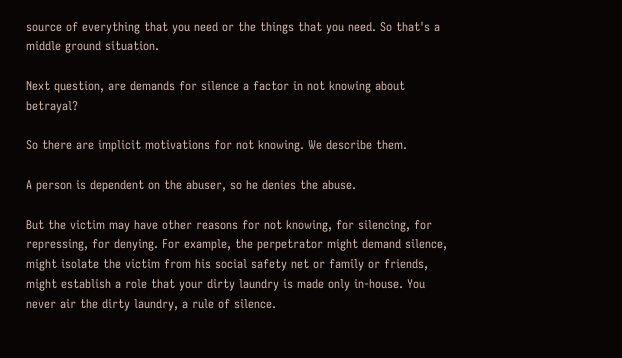source of everything that you need or the things that you need. So that's a middle ground situation.

Next question, are demands for silence a factor in not knowing about betrayal?

So there are implicit motivations for not knowing. We describe them.

A person is dependent on the abuser, so he denies the abuse.

But the victim may have other reasons for not knowing, for silencing, for repressing, for denying. For example, the perpetrator might demand silence, might isolate the victim from his social safety net or family or friends, might establish a role that your dirty laundry is made only in-house. You never air the dirty laundry, a rule of silence.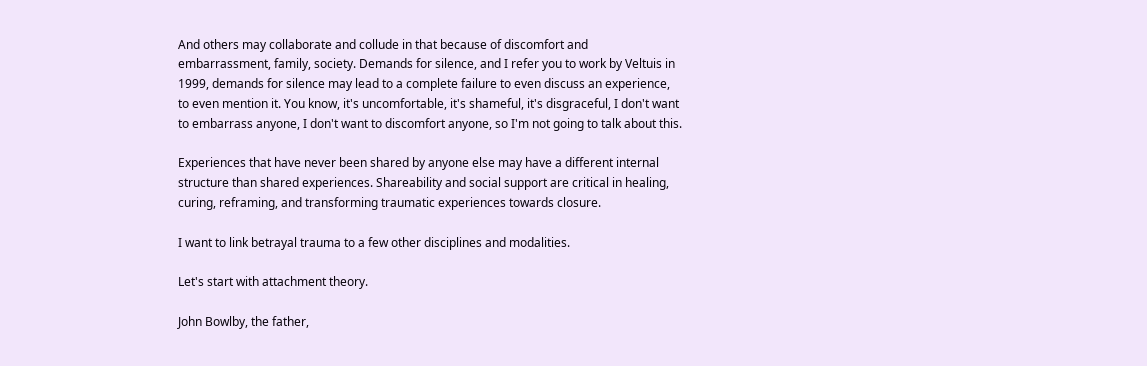And others may collaborate and collude in that because of discomfort and embarrassment, family, society. Demands for silence, and I refer you to work by Veltuis in 1999, demands for silence may lead to a complete failure to even discuss an experience, to even mention it. You know, it's uncomfortable, it's shameful, it's disgraceful, I don't want to embarrass anyone, I don't want to discomfort anyone, so I'm not going to talk about this.

Experiences that have never been shared by anyone else may have a different internal structure than shared experiences. Shareability and social support are critical in healing, curing, reframing, and transforming traumatic experiences towards closure.

I want to link betrayal trauma to a few other disciplines and modalities.

Let's start with attachment theory.

John Bowlby, the father,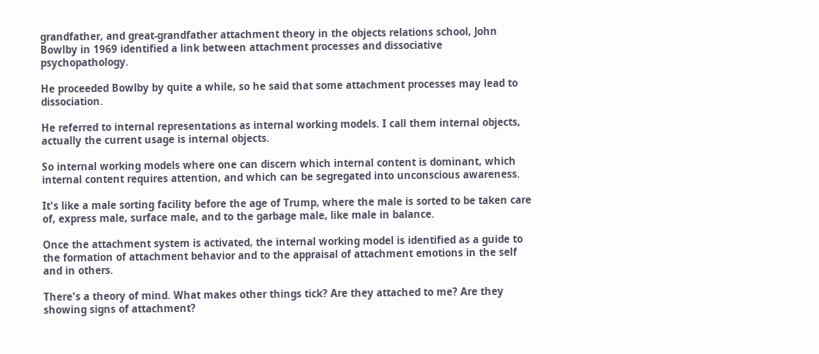grandfather, and great-grandfather attachment theory in the objects relations school, John Bowlby in 1969 identified a link between attachment processes and dissociative psychopathology.

He proceeded Bowlby by quite a while, so he said that some attachment processes may lead to dissociation.

He referred to internal representations as internal working models. I call them internal objects, actually the current usage is internal objects.

So internal working models where one can discern which internal content is dominant, which internal content requires attention, and which can be segregated into unconscious awareness.

It's like a male sorting facility before the age of Trump, where the male is sorted to be taken care of, express male, surface male, and to the garbage male, like male in balance.

Once the attachment system is activated, the internal working model is identified as a guide to the formation of attachment behavior and to the appraisal of attachment emotions in the self and in others.

There's a theory of mind. What makes other things tick? Are they attached to me? Are they showing signs of attachment?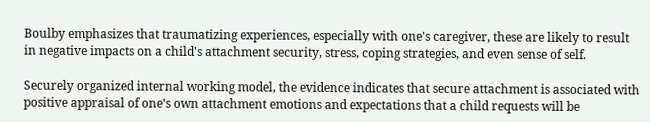Boulby emphasizes that traumatizing experiences, especially with one's caregiver, these are likely to result in negative impacts on a child's attachment security, stress, coping strategies, and even sense of self.

Securely organized internal working model, the evidence indicates that secure attachment is associated with positive appraisal of one's own attachment emotions and expectations that a child requests will be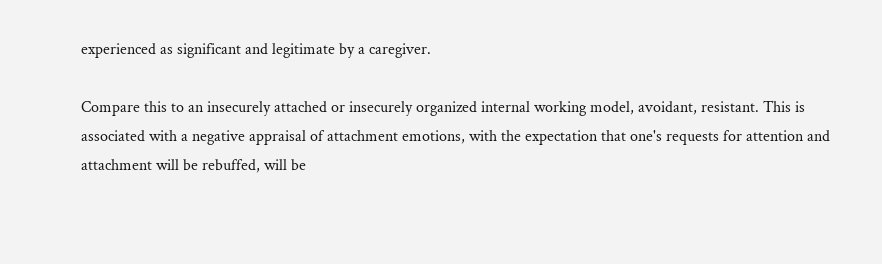experienced as significant and legitimate by a caregiver.

Compare this to an insecurely attached or insecurely organized internal working model, avoidant, resistant. This is associated with a negative appraisal of attachment emotions, with the expectation that one's requests for attention and attachment will be rebuffed, will be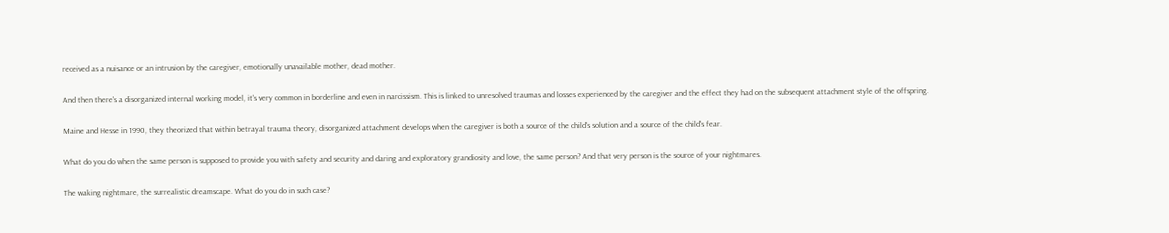received as a nuisance or an intrusion by the caregiver, emotionally unavailable mother, dead mother.

And then there's a disorganized internal working model, it's very common in borderline and even in narcissism. This is linked to unresolved traumas and losses experienced by the caregiver and the effect they had on the subsequent attachment style of the offspring.

Maine and Hesse in 1990, they theorized that within betrayal trauma theory, disorganized attachment develops when the caregiver is both a source of the child's solution and a source of the child's fear.

What do you do when the same person is supposed to provide you with safety and security and daring and exploratory grandiosity and love, the same person? And that very person is the source of your nightmares.

The waking nightmare, the surrealistic dreamscape. What do you do in such case?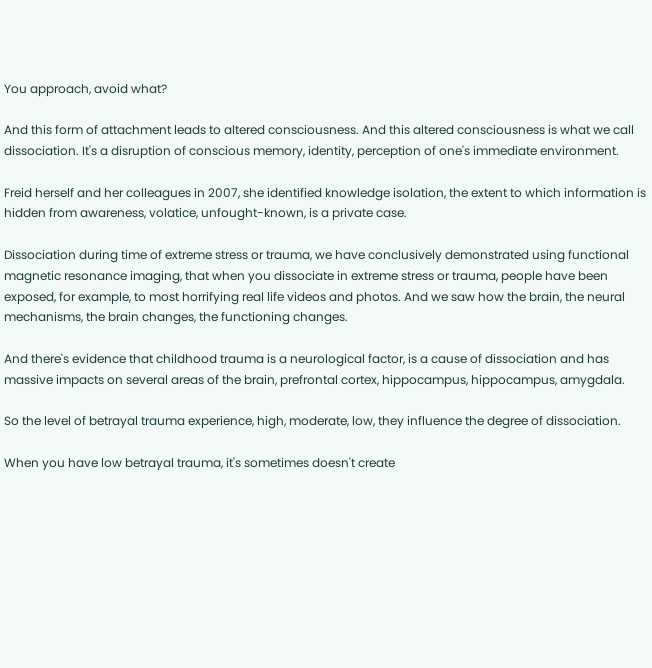You approach, avoid what?

And this form of attachment leads to altered consciousness. And this altered consciousness is what we call dissociation. It's a disruption of conscious memory, identity, perception of one's immediate environment.

Freid herself and her colleagues in 2007, she identified knowledge isolation, the extent to which information is hidden from awareness, volatice, unfought-known, is a private case.

Dissociation during time of extreme stress or trauma, we have conclusively demonstrated using functional magnetic resonance imaging, that when you dissociate in extreme stress or trauma, people have been exposed, for example, to most horrifying real life videos and photos. And we saw how the brain, the neural mechanisms, the brain changes, the functioning changes.

And there's evidence that childhood trauma is a neurological factor, is a cause of dissociation and has massive impacts on several areas of the brain, prefrontal cortex, hippocampus, hippocampus, amygdala.

So the level of betrayal trauma experience, high, moderate, low, they influence the degree of dissociation.

When you have low betrayal trauma, it's sometimes doesn't create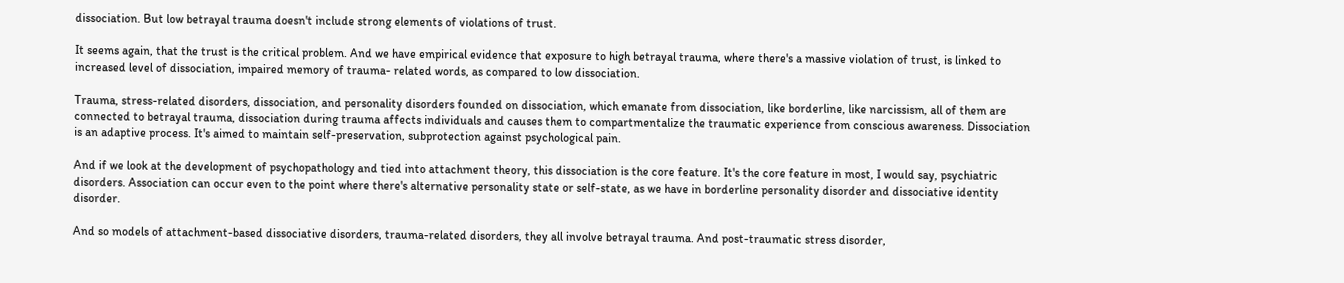dissociation. But low betrayal trauma doesn't include strong elements of violations of trust.

It seems again, that the trust is the critical problem. And we have empirical evidence that exposure to high betrayal trauma, where there's a massive violation of trust, is linked to increased level of dissociation, impaired memory of trauma- related words, as compared to low dissociation.

Trauma, stress-related disorders, dissociation, and personality disorders founded on dissociation, which emanate from dissociation, like borderline, like narcissism, all of them are connected to betrayal trauma, dissociation during trauma affects individuals and causes them to compartmentalize the traumatic experience from conscious awareness. Dissociation is an adaptive process. It's aimed to maintain self-preservation, subprotection against psychological pain.

And if we look at the development of psychopathology and tied into attachment theory, this dissociation is the core feature. It's the core feature in most, I would say, psychiatric disorders. Association can occur even to the point where there's alternative personality state or self-state, as we have in borderline personality disorder and dissociative identity disorder.

And so models of attachment-based dissociative disorders, trauma-related disorders, they all involve betrayal trauma. And post-traumatic stress disorder,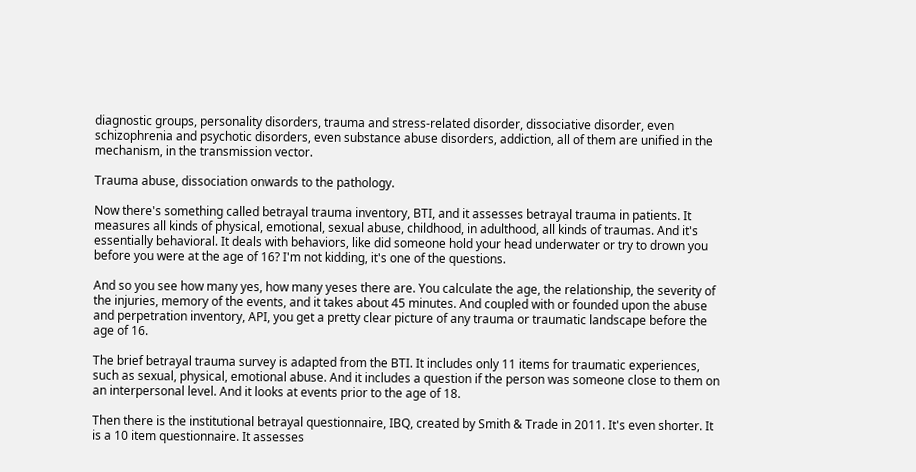diagnostic groups, personality disorders, trauma and stress-related disorder, dissociative disorder, even schizophrenia and psychotic disorders, even substance abuse disorders, addiction, all of them are unified in the mechanism, in the transmission vector.

Trauma abuse, dissociation onwards to the pathology.

Now there's something called betrayal trauma inventory, BTI, and it assesses betrayal trauma in patients. It measures all kinds of physical, emotional, sexual abuse, childhood, in adulthood, all kinds of traumas. And it's essentially behavioral. It deals with behaviors, like did someone hold your head underwater or try to drown you before you were at the age of 16? I'm not kidding, it's one of the questions.

And so you see how many yes, how many yeses there are. You calculate the age, the relationship, the severity of the injuries, memory of the events, and it takes about 45 minutes. And coupled with or founded upon the abuse and perpetration inventory, API, you get a pretty clear picture of any trauma or traumatic landscape before the age of 16.

The brief betrayal trauma survey is adapted from the BTI. It includes only 11 items for traumatic experiences, such as sexual, physical, emotional abuse. And it includes a question if the person was someone close to them on an interpersonal level. And it looks at events prior to the age of 18.

Then there is the institutional betrayal questionnaire, IBQ, created by Smith & Trade in 2011. It's even shorter. It is a 10 item questionnaire. It assesses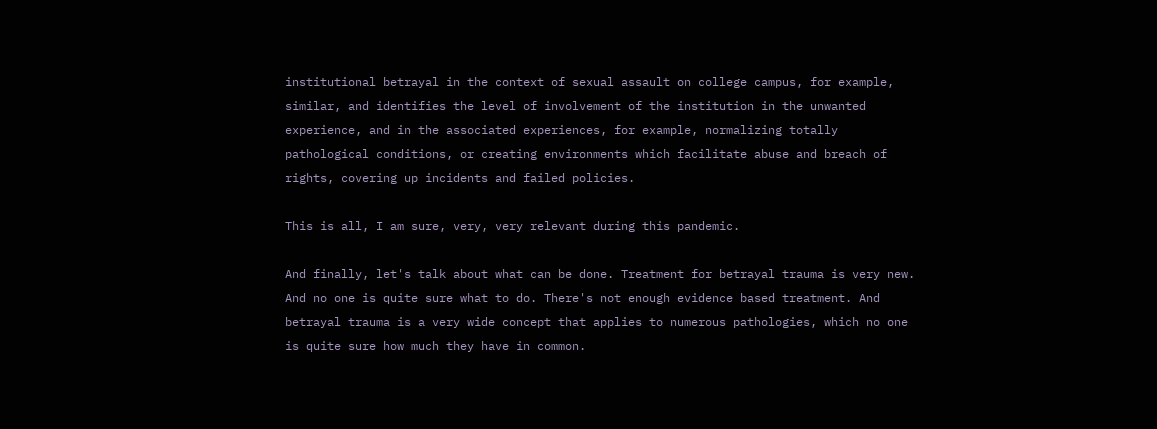institutional betrayal in the context of sexual assault on college campus, for example, similar, and identifies the level of involvement of the institution in the unwanted experience, and in the associated experiences, for example, normalizing totally pathological conditions, or creating environments which facilitate abuse and breach of rights, covering up incidents and failed policies.

This is all, I am sure, very, very relevant during this pandemic.

And finally, let's talk about what can be done. Treatment for betrayal trauma is very new. And no one is quite sure what to do. There's not enough evidence based treatment. And betrayal trauma is a very wide concept that applies to numerous pathologies, which no one is quite sure how much they have in common.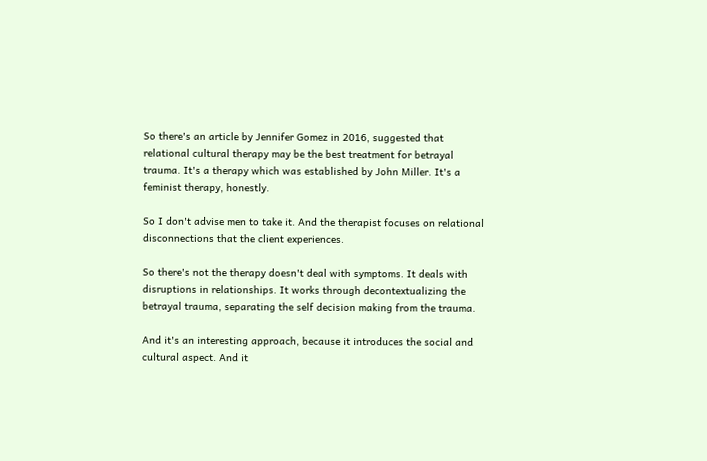So there's an article by Jennifer Gomez in 2016, suggested that relational cultural therapy may be the best treatment for betrayal trauma. It's a therapy which was established by John Miller. It's a feminist therapy, honestly.

So I don't advise men to take it. And the therapist focuses on relational disconnections that the client experiences.

So there's not the therapy doesn't deal with symptoms. It deals with disruptions in relationships. It works through decontextualizing the betrayal trauma, separating the self decision making from the trauma.

And it's an interesting approach, because it introduces the social and cultural aspect. And it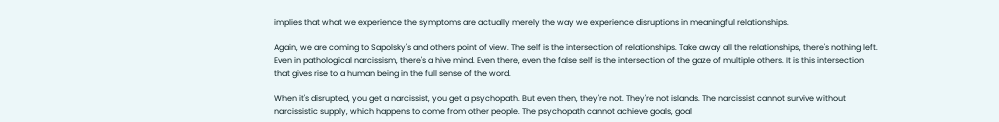implies that what we experience the symptoms are actually merely the way we experience disruptions in meaningful relationships.

Again, we are coming to Sapolsky's and others point of view. The self is the intersection of relationships. Take away all the relationships, there's nothing left. Even in pathological narcissism, there's a hive mind. Even there, even the false self is the intersection of the gaze of multiple others. It is this intersection that gives rise to a human being in the full sense of the word.

When it's disrupted, you get a narcissist, you get a psychopath. But even then, they're not. They're not islands. The narcissist cannot survive without narcissistic supply, which happens to come from other people. The psychopath cannot achieve goals, goal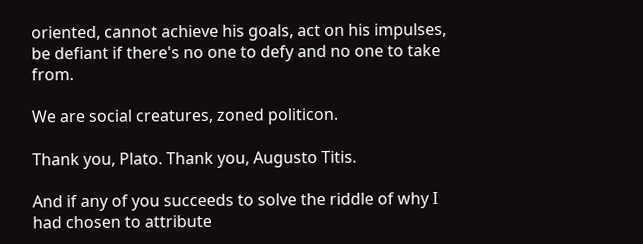oriented, cannot achieve his goals, act on his impulses, be defiant if there's no one to defy and no one to take from.

We are social creatures, zoned politicon.

Thank you, Plato. Thank you, Augusto Titis.

And if any of you succeeds to solve the riddle of why I had chosen to attribute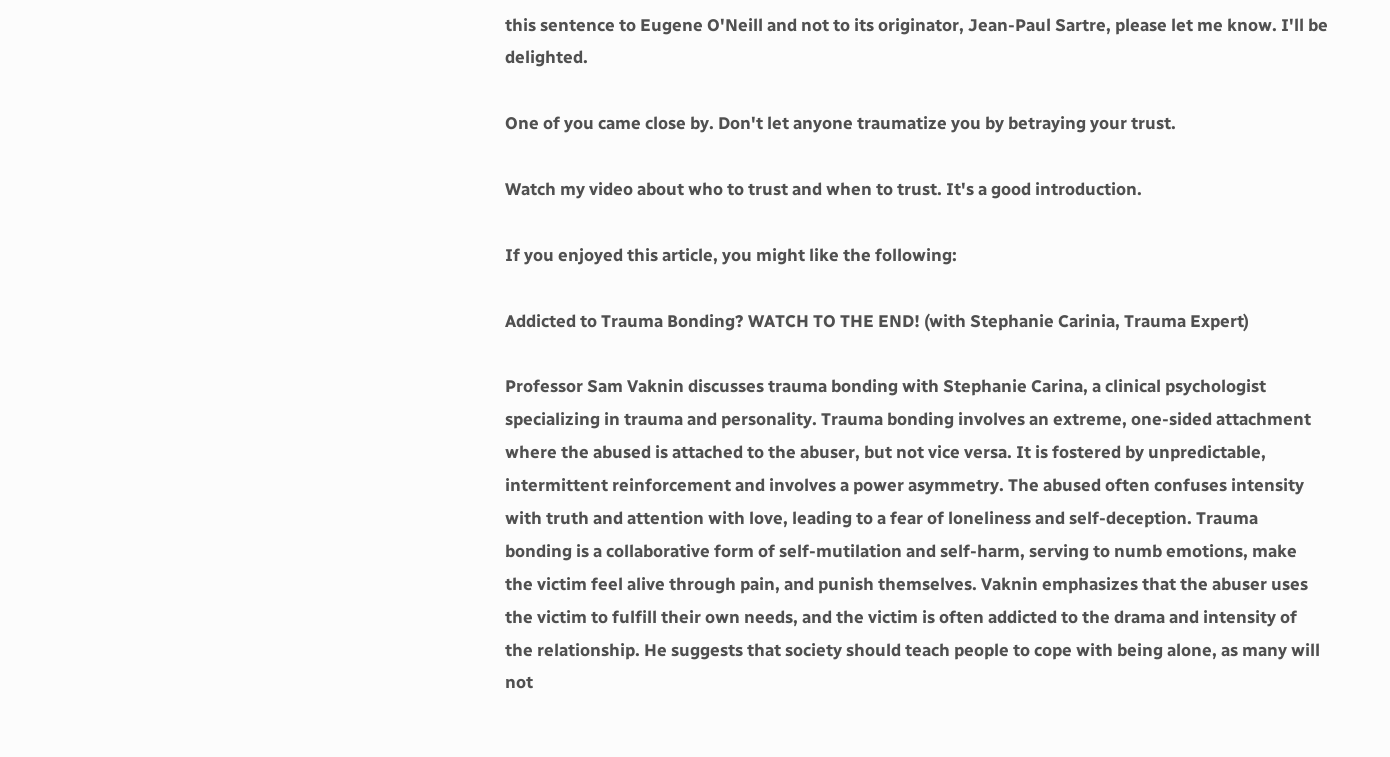this sentence to Eugene O'Neill and not to its originator, Jean-Paul Sartre, please let me know. I'll be delighted.

One of you came close by. Don't let anyone traumatize you by betraying your trust.

Watch my video about who to trust and when to trust. It's a good introduction.

If you enjoyed this article, you might like the following:

Addicted to Trauma Bonding? WATCH TO THE END! (with Stephanie Carinia, Trauma Expert)

Professor Sam Vaknin discusses trauma bonding with Stephanie Carina, a clinical psychologist specializing in trauma and personality. Trauma bonding involves an extreme, one-sided attachment where the abused is attached to the abuser, but not vice versa. It is fostered by unpredictable, intermittent reinforcement and involves a power asymmetry. The abused often confuses intensity with truth and attention with love, leading to a fear of loneliness and self-deception. Trauma bonding is a collaborative form of self-mutilation and self-harm, serving to numb emotions, make the victim feel alive through pain, and punish themselves. Vaknin emphasizes that the abuser uses the victim to fulfill their own needs, and the victim is often addicted to the drama and intensity of the relationship. He suggests that society should teach people to cope with being alone, as many will not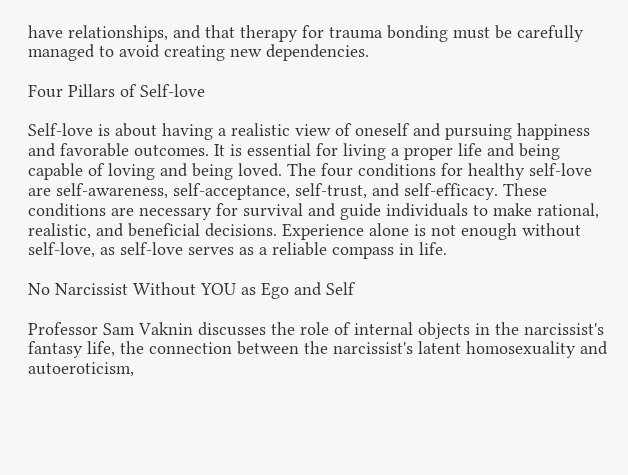have relationships, and that therapy for trauma bonding must be carefully managed to avoid creating new dependencies.

Four Pillars of Self-love

Self-love is about having a realistic view of oneself and pursuing happiness and favorable outcomes. It is essential for living a proper life and being capable of loving and being loved. The four conditions for healthy self-love are self-awareness, self-acceptance, self-trust, and self-efficacy. These conditions are necessary for survival and guide individuals to make rational, realistic, and beneficial decisions. Experience alone is not enough without self-love, as self-love serves as a reliable compass in life.

No Narcissist Without YOU as Ego and Self

Professor Sam Vaknin discusses the role of internal objects in the narcissist's fantasy life, the connection between the narcissist's latent homosexuality and autoeroticism,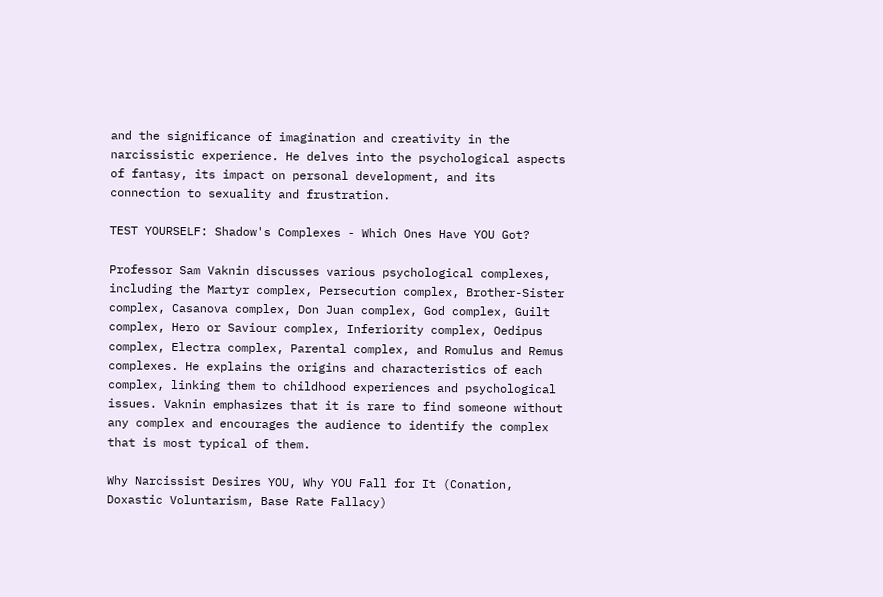and the significance of imagination and creativity in the narcissistic experience. He delves into the psychological aspects of fantasy, its impact on personal development, and its connection to sexuality and frustration.

TEST YOURSELF: Shadow's Complexes - Which Ones Have YOU Got?

Professor Sam Vaknin discusses various psychological complexes, including the Martyr complex, Persecution complex, Brother-Sister complex, Casanova complex, Don Juan complex, God complex, Guilt complex, Hero or Saviour complex, Inferiority complex, Oedipus complex, Electra complex, Parental complex, and Romulus and Remus complexes. He explains the origins and characteristics of each complex, linking them to childhood experiences and psychological issues. Vaknin emphasizes that it is rare to find someone without any complex and encourages the audience to identify the complex that is most typical of them.

Why Narcissist Desires YOU, Why YOU Fall for It (Conation, Doxastic Voluntarism, Base Rate Fallacy)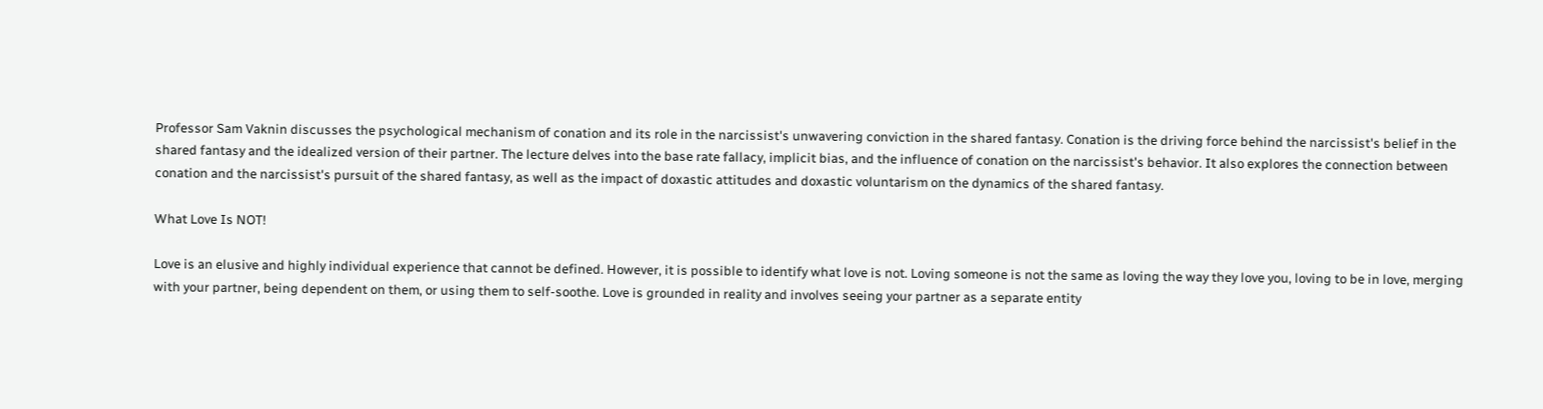Professor Sam Vaknin discusses the psychological mechanism of conation and its role in the narcissist's unwavering conviction in the shared fantasy. Conation is the driving force behind the narcissist's belief in the shared fantasy and the idealized version of their partner. The lecture delves into the base rate fallacy, implicit bias, and the influence of conation on the narcissist's behavior. It also explores the connection between conation and the narcissist's pursuit of the shared fantasy, as well as the impact of doxastic attitudes and doxastic voluntarism on the dynamics of the shared fantasy.

What Love Is NOT!

Love is an elusive and highly individual experience that cannot be defined. However, it is possible to identify what love is not. Loving someone is not the same as loving the way they love you, loving to be in love, merging with your partner, being dependent on them, or using them to self-soothe. Love is grounded in reality and involves seeing your partner as a separate entity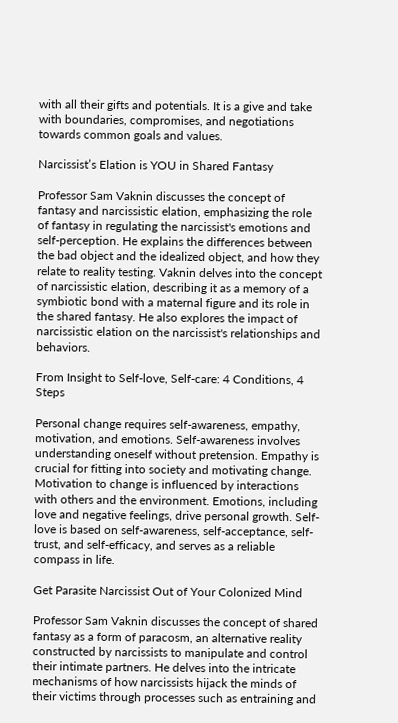with all their gifts and potentials. It is a give and take with boundaries, compromises, and negotiations towards common goals and values.

Narcissist’s Elation is YOU in Shared Fantasy

Professor Sam Vaknin discusses the concept of fantasy and narcissistic elation, emphasizing the role of fantasy in regulating the narcissist's emotions and self-perception. He explains the differences between the bad object and the idealized object, and how they relate to reality testing. Vaknin delves into the concept of narcissistic elation, describing it as a memory of a symbiotic bond with a maternal figure and its role in the shared fantasy. He also explores the impact of narcissistic elation on the narcissist's relationships and behaviors.

From Insight to Self-love, Self-care: 4 Conditions, 4 Steps

Personal change requires self-awareness, empathy, motivation, and emotions. Self-awareness involves understanding oneself without pretension. Empathy is crucial for fitting into society and motivating change. Motivation to change is influenced by interactions with others and the environment. Emotions, including love and negative feelings, drive personal growth. Self-love is based on self-awareness, self-acceptance, self-trust, and self-efficacy, and serves as a reliable compass in life.

Get Parasite Narcissist Out of Your Colonized Mind

Professor Sam Vaknin discusses the concept of shared fantasy as a form of paracosm, an alternative reality constructed by narcissists to manipulate and control their intimate partners. He delves into the intricate mechanisms of how narcissists hijack the minds of their victims through processes such as entraining and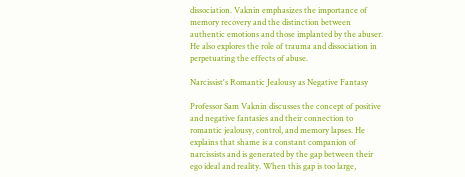dissociation. Vaknin emphasizes the importance of memory recovery and the distinction between authentic emotions and those implanted by the abuser. He also explores the role of trauma and dissociation in perpetuating the effects of abuse.

Narcissist's Romantic Jealousy as Negative Fantasy

Professor Sam Vaknin discusses the concept of positive and negative fantasies and their connection to romantic jealousy, control, and memory lapses. He explains that shame is a constant companion of narcissists and is generated by the gap between their ego ideal and reality. When this gap is too large,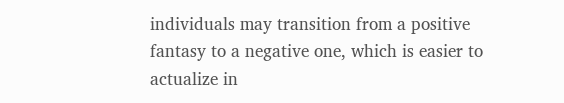individuals may transition from a positive fantasy to a negative one, which is easier to actualize in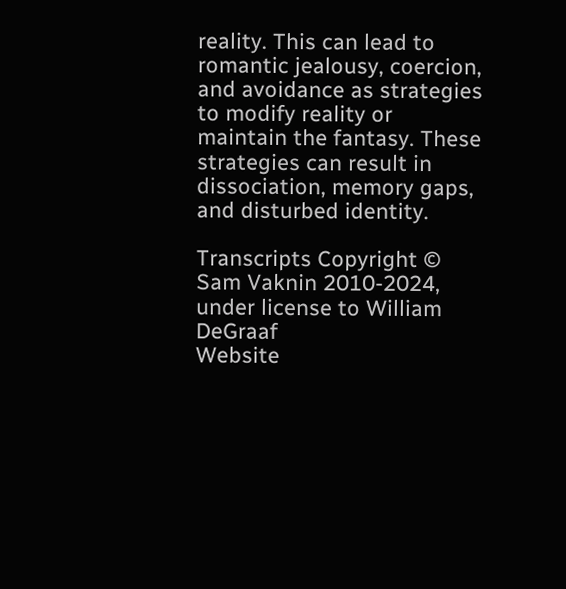reality. This can lead to romantic jealousy, coercion, and avoidance as strategies to modify reality or maintain the fantasy. These strategies can result in dissociation, memory gaps, and disturbed identity.

Transcripts Copyright © Sam Vaknin 2010-2024, under license to William DeGraaf
Website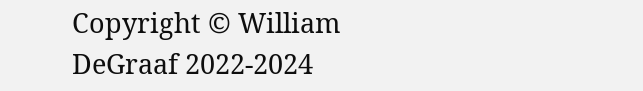Copyright © William DeGraaf 2022-2024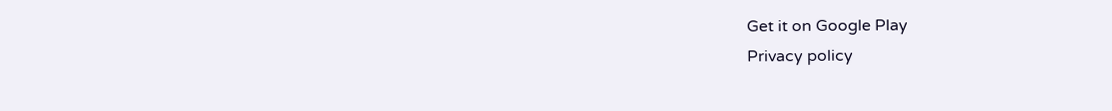Get it on Google Play
Privacy policy